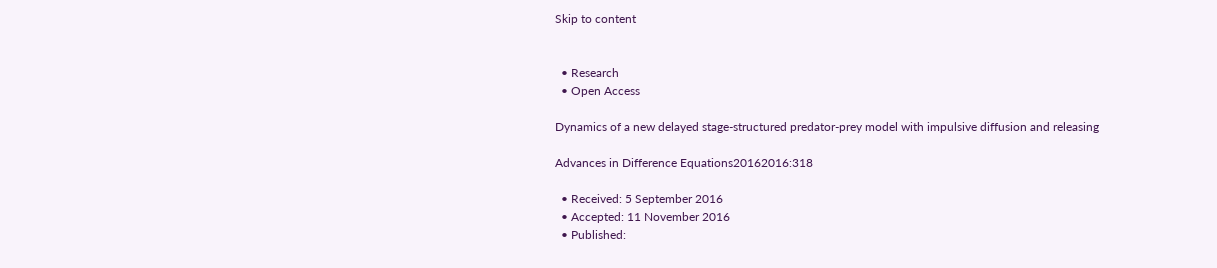Skip to content


  • Research
  • Open Access

Dynamics of a new delayed stage-structured predator-prey model with impulsive diffusion and releasing

Advances in Difference Equations20162016:318

  • Received: 5 September 2016
  • Accepted: 11 November 2016
  • Published: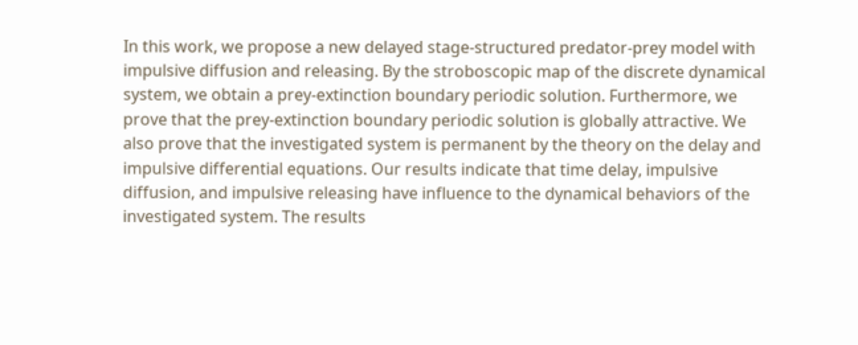In this work, we propose a new delayed stage-structured predator-prey model with impulsive diffusion and releasing. By the stroboscopic map of the discrete dynamical system, we obtain a prey-extinction boundary periodic solution. Furthermore, we prove that the prey-extinction boundary periodic solution is globally attractive. We also prove that the investigated system is permanent by the theory on the delay and impulsive differential equations. Our results indicate that time delay, impulsive diffusion, and impulsive releasing have influence to the dynamical behaviors of the investigated system. The results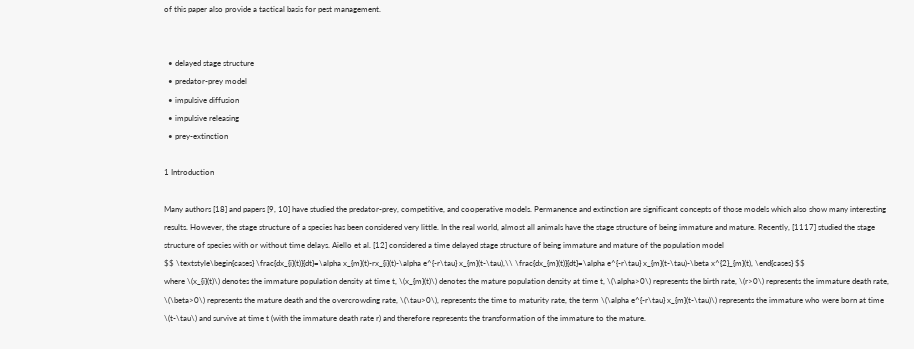of this paper also provide a tactical basis for pest management.


  • delayed stage structure
  • predator-prey model
  • impulsive diffusion
  • impulsive releasing
  • prey-extinction

1 Introduction

Many authors [18] and papers [9, 10] have studied the predator-prey, competitive, and cooperative models. Permanence and extinction are significant concepts of those models which also show many interesting results. However, the stage structure of a species has been considered very little. In the real world, almost all animals have the stage structure of being immature and mature. Recently, [1117] studied the stage structure of species with or without time delays. Aiello et al. [12] considered a time delayed stage structure of being immature and mature of the population model
$$ \textstyle\begin{cases} \frac{dx_{i}(t)}{dt}=\alpha x_{m}(t)-rx_{i}(t)-\alpha e^{-r\tau} x_{m}(t-\tau),\\ \frac{dx_{m}(t)}{dt}=\alpha e^{-r\tau} x_{m}(t-\tau)-\beta x^{2}_{m}(t), \end{cases} $$
where \(x_{i}(t)\) denotes the immature population density at time t, \(x_{m}(t)\) denotes the mature population density at time t, \(\alpha>0\) represents the birth rate, \(r>0\) represents the immature death rate, \(\beta>0\) represents the mature death and the overcrowding rate, \(\tau>0\), represents the time to maturity rate, the term \(\alpha e^{-r\tau} x_{m}(t-\tau)\) represents the immature who were born at time \(t-\tau\) and survive at time t (with the immature death rate r) and therefore represents the transformation of the immature to the mature.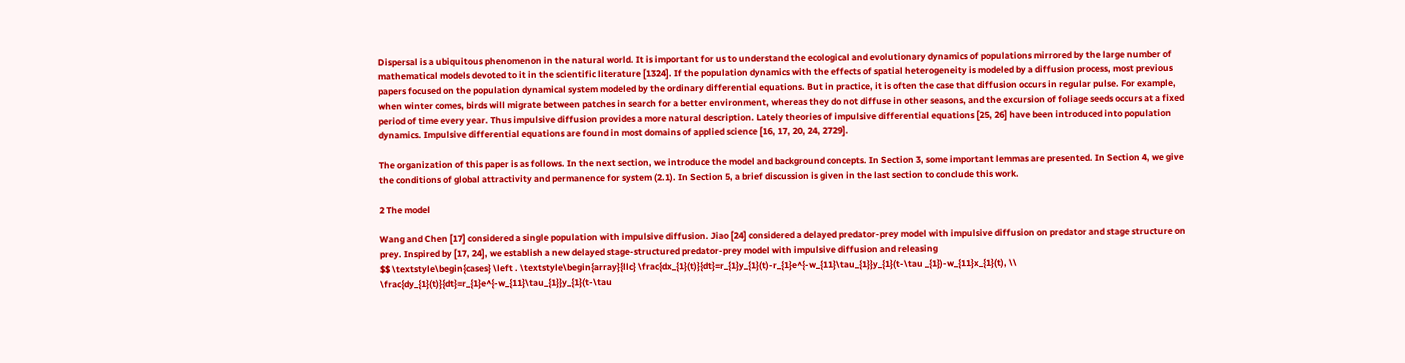Dispersal is a ubiquitous phenomenon in the natural world. It is important for us to understand the ecological and evolutionary dynamics of populations mirrored by the large number of mathematical models devoted to it in the scientific literature [1324]. If the population dynamics with the effects of spatial heterogeneity is modeled by a diffusion process, most previous papers focused on the population dynamical system modeled by the ordinary differential equations. But in practice, it is often the case that diffusion occurs in regular pulse. For example, when winter comes, birds will migrate between patches in search for a better environment, whereas they do not diffuse in other seasons, and the excursion of foliage seeds occurs at a fixed period of time every year. Thus impulsive diffusion provides a more natural description. Lately theories of impulsive differential equations [25, 26] have been introduced into population dynamics. Impulsive differential equations are found in most domains of applied science [16, 17, 20, 24, 2729].

The organization of this paper is as follows. In the next section, we introduce the model and background concepts. In Section 3, some important lemmas are presented. In Section 4, we give the conditions of global attractivity and permanence for system (2.1). In Section 5, a brief discussion is given in the last section to conclude this work.

2 The model

Wang and Chen [17] considered a single population with impulsive diffusion. Jiao [24] considered a delayed predator-prey model with impulsive diffusion on predator and stage structure on prey. Inspired by [17, 24], we establish a new delayed stage-structured predator-prey model with impulsive diffusion and releasing
$$ \textstyle\begin{cases} \left . \textstyle\begin{array}{llc} \frac{dx_{1}(t)}{dt}=r_{1}y_{1}(t)-r_{1}e^{-w_{11}\tau_{1}}y_{1}(t-\tau _{1})-w_{11}x_{1}(t), \\ \frac{dy_{1}(t)}{dt}=r_{1}e^{-w_{11}\tau_{1}}y_{1}(t-\tau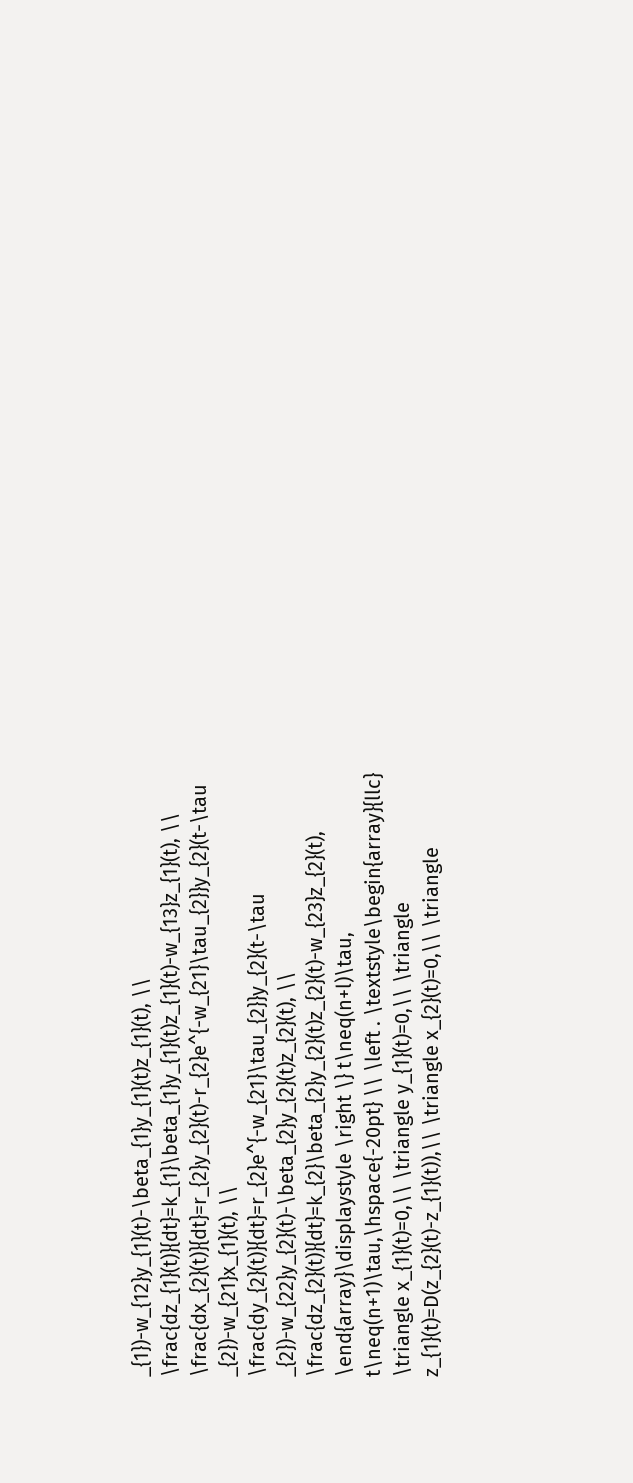_{1})-w_{12}y_{1}(t)-\beta_{1}y_{1}(t)z_{1}(t), \\ \frac{dz_{1}(t)}{dt}=k_{1}\beta_{1}y_{1}(t)z_{1}(t)-w_{13}z_{1}(t), \\ \frac{dx_{2}(t)}{dt}=r_{2}y_{2}(t)-r_{2}e^{-w_{21}\tau_{2}}y_{2}(t-\tau _{2})-w_{21}x_{1}(t), \\ \frac{dy_{2}(t)}{dt}=r_{2}e^{-w_{21}\tau_{2}}y_{2}(t-\tau _{2})-w_{22}y_{2}(t)-\beta_{2}y_{2}(t)z_{2}(t), \\ \frac{dz_{2}(t)}{dt}=k_{2}\beta_{2}y_{2}(t)z_{2}(t)-w_{23}z_{2}(t), \end{array}\displaystyle \right \} t\neq(n+l)\tau, t\neq(n+1)\tau,\hspace{-20pt} \\ \left . \textstyle\begin{array}{llc} \triangle x_{1}(t)=0,\\ \triangle y_{1}(t)=0,\\ \triangle z_{1}(t)=D(z_{2}(t)-z_{1}(t)),\\ \triangle x_{2}(t)=0,\\ \triangle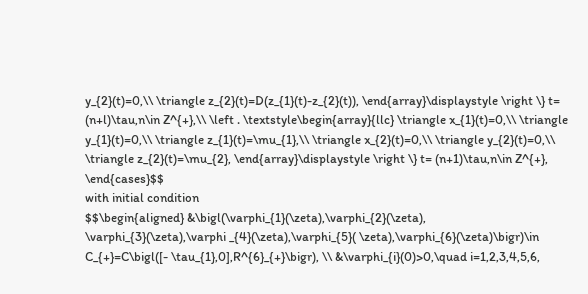y_{2}(t)=0,\\ \triangle z_{2}(t)=D(z_{1}(t)-z_{2}(t)), \end{array}\displaystyle \right \} t= (n+l)\tau,n\in Z^{+},\\ \left . \textstyle\begin{array}{llc} \triangle x_{1}(t)=0,\\ \triangle y_{1}(t)=0,\\ \triangle z_{1}(t)=\mu_{1},\\ \triangle x_{2}(t)=0,\\ \triangle y_{2}(t)=0,\\ \triangle z_{2}(t)=\mu_{2}, \end{array}\displaystyle \right \} t= (n+1)\tau,n\in Z^{+}, \end{cases}$$
with initial condition
$$\begin{aligned} &\bigl(\varphi_{1}(\zeta),\varphi_{2}(\zeta), \varphi_{3}(\zeta),\varphi _{4}(\zeta),\varphi_{5}( \zeta),\varphi_{6}(\zeta)\bigr)\in C_{+}=C\bigl([- \tau_{1},0],R^{6}_{+}\bigr), \\ &\varphi_{i}(0)>0,\quad i=1,2,3,4,5,6,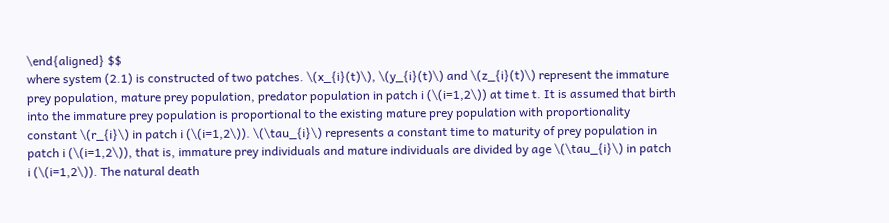\end{aligned} $$
where system (2.1) is constructed of two patches. \(x_{i}(t)\), \(y_{i}(t)\) and \(z_{i}(t)\) represent the immature prey population, mature prey population, predator population in patch i (\(i=1,2\)) at time t. It is assumed that birth into the immature prey population is proportional to the existing mature prey population with proportionality constant \(r_{i}\) in patch i (\(i=1,2\)). \(\tau_{i}\) represents a constant time to maturity of prey population in patch i (\(i=1,2\)), that is, immature prey individuals and mature individuals are divided by age \(\tau_{i}\) in patch i (\(i=1,2\)). The natural death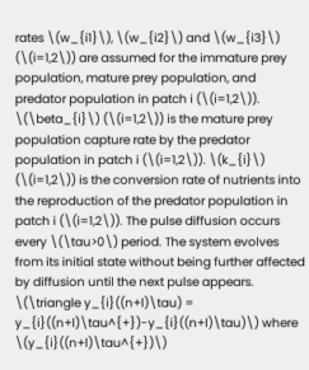rates \(w_{i1}\), \(w_{i2}\) and \(w_{i3}\) (\(i=1,2\)) are assumed for the immature prey population, mature prey population, and predator population in patch i (\(i=1,2\)). \(\beta_{i}\) (\(i=1,2\)) is the mature prey population capture rate by the predator population in patch i (\(i=1,2\)). \(k_{i}\) (\(i=1,2\)) is the conversion rate of nutrients into the reproduction of the predator population in patch i (\(i=1,2\)). The pulse diffusion occurs every \(\tau>0\) period. The system evolves from its initial state without being further affected by diffusion until the next pulse appears. \(\triangle y_{i}((n+l)\tau) = y_{i}((n+l)\tau^{+})-y_{i}((n+l)\tau)\) where \(y_{i}((n+l)\tau^{+})\)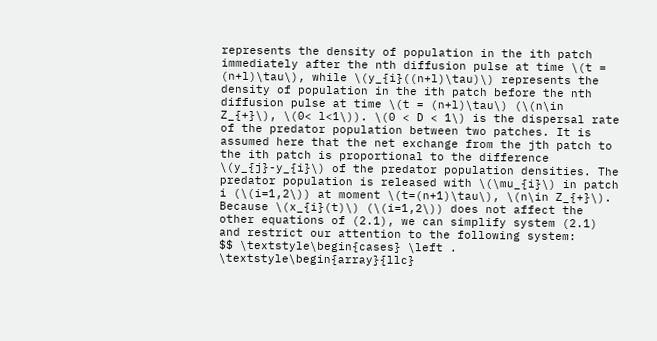represents the density of population in the ith patch immediately after the nth diffusion pulse at time \(t = (n+l)\tau\), while \(y_{i}((n+l)\tau)\) represents the density of population in the ith patch before the nth diffusion pulse at time \(t = (n+l)\tau\) (\(n\in Z_{+}\), \(0< l<1\)). \(0 < D < 1\) is the dispersal rate of the predator population between two patches. It is assumed here that the net exchange from the jth patch to the ith patch is proportional to the difference \(y_{j}-y_{i}\) of the predator population densities. The predator population is released with \(\mu_{i}\) in patch i (\(i=1,2\)) at moment \(t=(n+1)\tau\), \(n\in Z_{+}\).
Because \(x_{i}(t)\) (\(i=1,2\)) does not affect the other equations of (2.1), we can simplify system (2.1) and restrict our attention to the following system:
$$ \textstyle\begin{cases} \left . \textstyle\begin{array}{llc}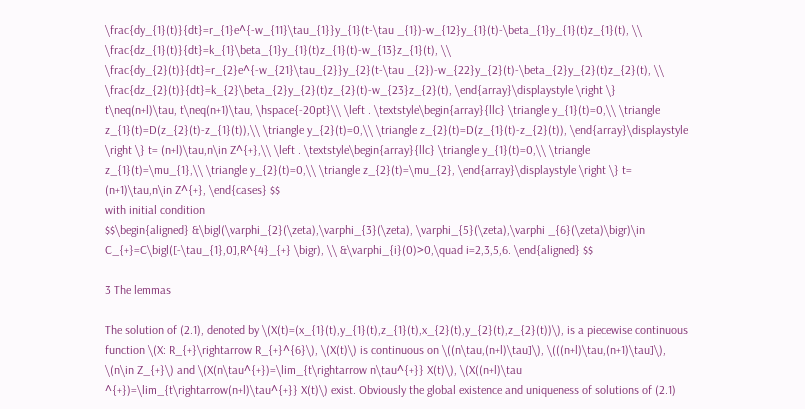\frac{dy_{1}(t)}{dt}=r_{1}e^{-w_{11}\tau_{1}}y_{1}(t-\tau _{1})-w_{12}y_{1}(t)-\beta_{1}y_{1}(t)z_{1}(t), \\ \frac{dz_{1}(t)}{dt}=k_{1}\beta_{1}y_{1}(t)z_{1}(t)-w_{13}z_{1}(t), \\ \frac{dy_{2}(t)}{dt}=r_{2}e^{-w_{21}\tau_{2}}y_{2}(t-\tau _{2})-w_{22}y_{2}(t)-\beta_{2}y_{2}(t)z_{2}(t), \\ \frac{dz_{2}(t)}{dt}=k_{2}\beta_{2}y_{2}(t)z_{2}(t)-w_{23}z_{2}(t), \end{array}\displaystyle \right \} t\neq(n+l)\tau, t\neq(n+1)\tau, \hspace{-20pt}\\ \left . \textstyle\begin{array}{llc} \triangle y_{1}(t)=0,\\ \triangle z_{1}(t)=D(z_{2}(t)-z_{1}(t)),\\ \triangle y_{2}(t)=0,\\ \triangle z_{2}(t)=D(z_{1}(t)-z_{2}(t)), \end{array}\displaystyle \right \} t= (n+l)\tau,n\in Z^{+},\\ \left . \textstyle\begin{array}{llc} \triangle y_{1}(t)=0,\\ \triangle z_{1}(t)=\mu_{1},\\ \triangle y_{2}(t)=0,\\ \triangle z_{2}(t)=\mu_{2}, \end{array}\displaystyle \right \} t= (n+1)\tau,n\in Z^{+}, \end{cases} $$
with initial condition
$$\begin{aligned} &\bigl(\varphi_{2}(\zeta),\varphi_{3}(\zeta), \varphi_{5}(\zeta),\varphi _{6}(\zeta)\bigr)\in C_{+}=C\bigl([-\tau_{1},0],R^{4}_{+} \bigr), \\ &\varphi_{i}(0)>0,\quad i=2,3,5,6. \end{aligned} $$

3 The lemmas

The solution of (2.1), denoted by \(X(t)=(x_{1}(t),y_{1}(t),z_{1}(t),x_{2}(t),y_{2}(t),z_{2}(t))\), is a piecewise continuous function \(X: R_{+}\rightarrow R_{+}^{6}\), \(X(t)\) is continuous on \((n\tau,(n+l)\tau]\), \(((n+l)\tau,(n+1)\tau]\), \(n\in Z_{+}\) and \(X(n\tau^{+})=\lim_{t\rightarrow n\tau^{+}} X(t)\), \(X((n+l)\tau ^{+})=\lim_{t\rightarrow(n+l)\tau^{+}} X(t)\) exist. Obviously the global existence and uniqueness of solutions of (2.1)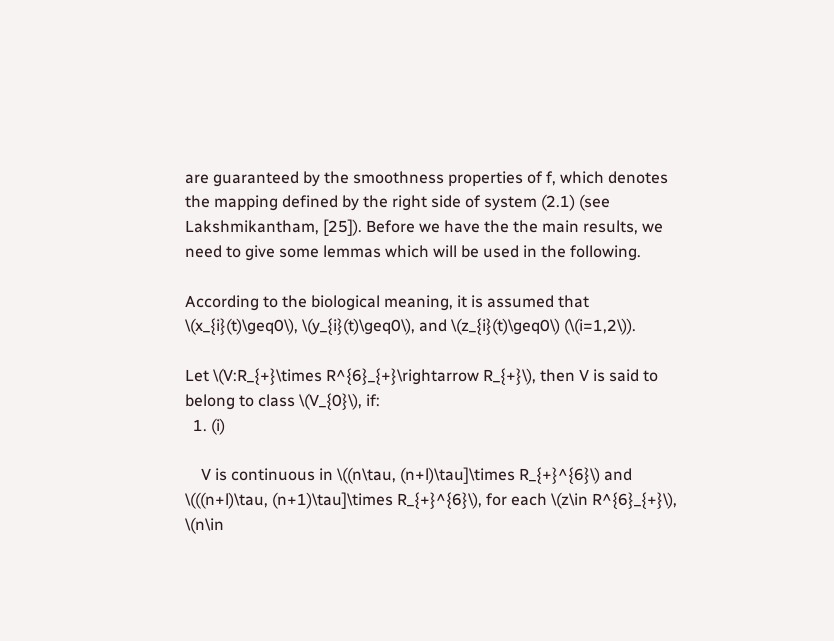are guaranteed by the smoothness properties of f, which denotes the mapping defined by the right side of system (2.1) (see Lakshmikantham, [25]). Before we have the the main results, we need to give some lemmas which will be used in the following.

According to the biological meaning, it is assumed that \(x_{i}(t)\geq0\), \(y_{i}(t)\geq0\), and \(z_{i}(t)\geq0\) (\(i=1,2\)).

Let \(V:R_{+}\times R^{6}_{+}\rightarrow R_{+}\), then V is said to belong to class \(V_{0}\), if:
  1. (i)

    V is continuous in \((n\tau, (n+l)\tau]\times R_{+}^{6}\) and \(((n+l)\tau, (n+1)\tau]\times R_{+}^{6}\), for each \(z\in R^{6}_{+}\), \(n\in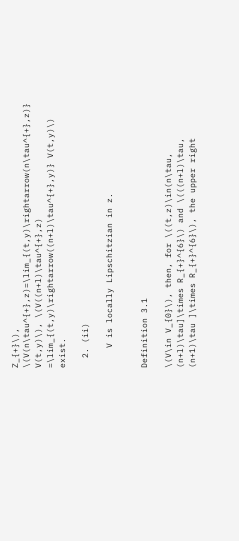Z_{+}\), \(V(n\tau^{+},z)=\lim_{(t,y)\rightarrow(n\tau^{+},z)} V(t,y)\), \(V((n+l)\tau^{+},z) =\lim_{(t,y)\rightarrow((n+l)\tau^{+},y)} V(t,y)\) exist.

  2. (ii)

    V is locally Lipschitzian in z.


Definition 3.1

\(V\in V_{0}\), then, for \((t,z)\in(n\tau, (n+l)\tau]\times R_{+}^{6}\) and \(((n+l)\tau, (n+1)\tau ]\times R_{+}^{6}\), the upper right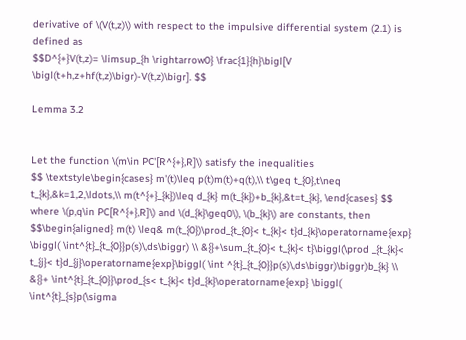derivative of \(V(t,z)\) with respect to the impulsive differential system (2.1) is defined as
$$D^{+}V(t,z)= \limsup_{h \rightarrow0} \frac{1}{h}\bigl[V \bigl(t+h,z+hf(t,z)\bigr)-V(t,z)\bigr]. $$

Lemma 3.2


Let the function \(m\in PC'[R^{+},R]\) satisfy the inequalities
$$ \textstyle\begin{cases} m'(t)\leq p(t)m(t)+q(t),\\ t\geq t_{0},t\neq t_{k},&k=1,2,\ldots,\\ m(t^{+}_{k})\leq d_{k} m(t_{k})+b_{k},&t=t_{k}, \end{cases} $$
where \(p,q\in PC[R^{+},R]\) and \(d_{k}\geq0\), \(b_{k}\) are constants, then
$$\begin{aligned} m(t) \leq& m(t_{0})\prod_{t_{0}< t_{k}< t}d_{k}\operatorname{exp} \biggl( \int^{t}_{t_{0}}p(s)\,ds\biggr) \\ &{}+\sum_{t_{0}< t_{k}< t}\biggl(\prod _{t_{k}< t_{j}< t}d_{j}\operatorname{exp}\biggl( \int ^{t}_{t_{0}}p(s)\,ds\biggr)\biggr)b_{k} \\ &{}+ \int^{t}_{t_{0}}\prod_{s< t_{k}< t}d_{k}\operatorname{exp} \biggl( \int^{t}_{s}p(\sigma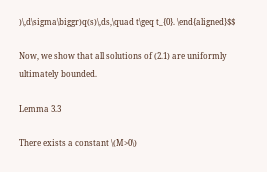)\,d\sigma\biggr)q(s)\,ds,\quad t\geq t_{0}. \end{aligned}$$

Now, we show that all solutions of (2.1) are uniformly ultimately bounded.

Lemma 3.3

There exists a constant \(M>0\)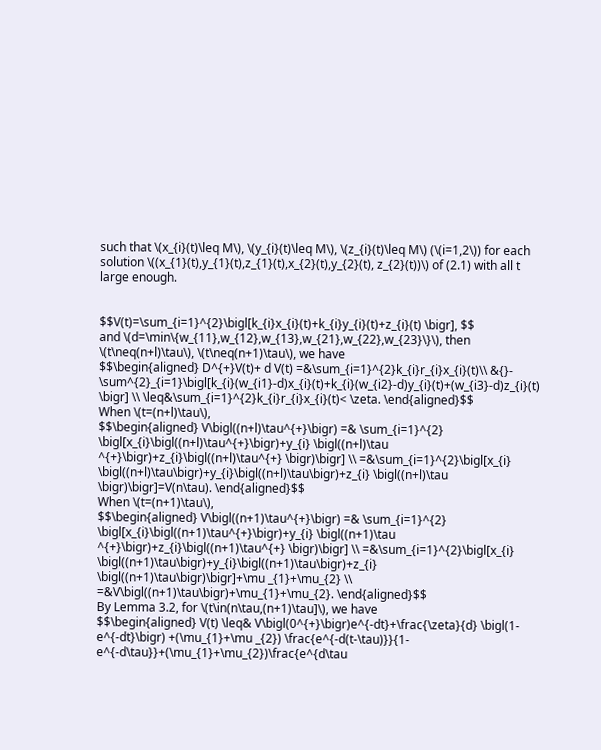such that \(x_{i}(t)\leq M\), \(y_{i}(t)\leq M\), \(z_{i}(t)\leq M\) (\(i=1,2\)) for each solution \((x_{1}(t),y_{1}(t),z_{1}(t),x_{2}(t),y_{2}(t), z_{2}(t))\) of (2.1) with all t large enough.


$$V(t)=\sum_{i=1}^{2}\bigl[k_{i}x_{i}(t)+k_{i}y_{i}(t)+z_{i}(t) \bigr], $$
and \(d=\min\{w_{11},w_{12},w_{13},w_{21},w_{22},w_{23}\}\), then \(t\neq(n+l)\tau\), \(t\neq(n+1)\tau\), we have
$$\begin{aligned} D^{+}V(t)+ d V(t) =&\sum_{i=1}^{2}k_{i}r_{i}x_{i}(t)\\ &{}- \sum^{2}_{i=1}\bigl[k_{i}(w_{i1}-d)x_{i}(t)+k_{i}(w_{i2}-d)y_{i}(t)+(w_{i3}-d)z_{i}(t) \bigr] \\ \leq&\sum_{i=1}^{2}k_{i}r_{i}x_{i}(t)< \zeta. \end{aligned}$$
When \(t=(n+l)\tau\),
$$\begin{aligned} V\bigl((n+l)\tau^{+}\bigr) =& \sum_{i=1}^{2} \bigl[x_{i}\bigl((n+l)\tau^{+}\bigr)+y_{i} \bigl((n+l)\tau ^{+}\bigr)+z_{i}\bigl((n+l)\tau^{+} \bigr)\bigr] \\ =&\sum_{i=1}^{2}\bigl[x_{i} \bigl((n+l)\tau\bigr)+y_{i}\bigl((n+l)\tau\bigr)+z_{i} \bigl((n+l)\tau \bigr)\bigr]=V(n\tau). \end{aligned}$$
When \(t=(n+1)\tau\),
$$\begin{aligned} V\bigl((n+1)\tau^{+}\bigr) =& \sum_{i=1}^{2} \bigl[x_{i}\bigl((n+1)\tau^{+}\bigr)+y_{i} \bigl((n+1)\tau ^{+}\bigr)+z_{i}\bigl((n+1)\tau^{+} \bigr)\bigr] \\ =&\sum_{i=1}^{2}\bigl[x_{i} \bigl((n+1)\tau\bigr)+y_{i}\bigl((n+1)\tau\bigr)+z_{i} \bigl((n+1)\tau\bigr)\bigr]+\mu _{1}+\mu_{2} \\ =&V\bigl((n+1)\tau\bigr)+\mu_{1}+\mu_{2}. \end{aligned}$$
By Lemma 3.2, for \(t\in(n\tau,(n+1)\tau]\), we have
$$\begin{aligned} V(t) \leq& V\bigl(0^{+}\bigr)e^{-dt}+\frac{\zeta}{d} \bigl(1-e^{-dt}\bigr) +(\mu_{1}+\mu _{2}) \frac{e^{-d(t-\tau)}}{1-e^{-d\tau}}+(\mu_{1}+\mu_{2})\frac{e^{d\tau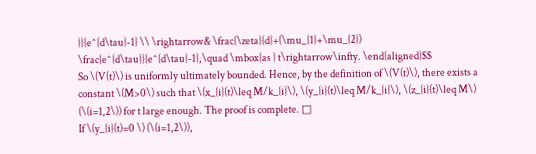}}{e^{d\tau}-1} \\ \rightarrow& \frac{\zeta}{d}+(\mu_{1}+\mu_{2}) \frac{e^{d\tau}}{e^{d\tau}-1},\quad \mbox{as } t\rightarrow\infty. \end{aligned}$$
So \(V(t)\) is uniformly ultimately bounded. Hence, by the definition of \(V(t)\), there exists a constant \(M>0\) such that \(x_{i}(t)\leq M/k_{i}\), \(y_{i}(t)\leq M/k_{i}\), \(z_{i}(t)\leq M\) (\(i=1,2\)) for t large enough. The proof is complete. □
If \(y_{i}(t)=0 \) (\(i=1,2\)),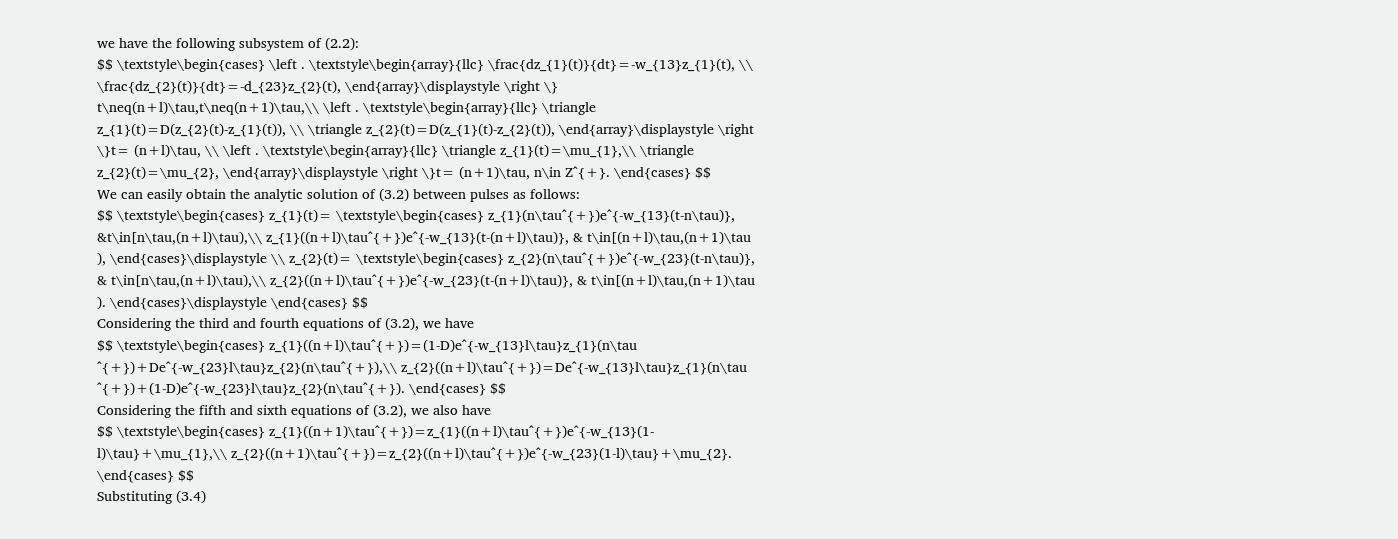we have the following subsystem of (2.2):
$$ \textstyle\begin{cases} \left . \textstyle\begin{array}{llc} \frac{dz_{1}(t)}{dt}=-w_{13}z_{1}(t), \\ \frac{dz_{2}(t)}{dt}=-d_{23}z_{2}(t), \end{array}\displaystyle \right \} t\neq(n+l)\tau,t\neq(n+1)\tau,\\ \left . \textstyle\begin{array}{llc} \triangle z_{1}(t)=D(z_{2}(t)-z_{1}(t)), \\ \triangle z_{2}(t)=D(z_{1}(t)-z_{2}(t)), \end{array}\displaystyle \right \}t= (n+l)\tau, \\ \left . \textstyle\begin{array}{llc} \triangle z_{1}(t)=\mu_{1},\\ \triangle z_{2}(t)=\mu_{2}, \end{array}\displaystyle \right \}t= (n+1)\tau, n\in Z^{+}. \end{cases} $$
We can easily obtain the analytic solution of (3.2) between pulses as follows:
$$ \textstyle\begin{cases} z_{1}(t)= \textstyle\begin{cases} z_{1}(n\tau^{+})e^{-w_{13}(t-n\tau)}, &t\in[n\tau,(n+l)\tau),\\ z_{1}((n+l)\tau^{+})e^{-w_{13}(t-(n+l)\tau)}, & t\in[(n+l)\tau,(n+1)\tau ), \end{cases}\displaystyle \\ z_{2}(t)= \textstyle\begin{cases} z_{2}(n\tau^{+})e^{-w_{23}(t-n\tau)}, & t\in[n\tau,(n+l)\tau),\\ z_{2}((n+l)\tau^{+})e^{-w_{23}(t-(n+l)\tau)}, & t\in[(n+l)\tau,(n+1)\tau ). \end{cases}\displaystyle \end{cases} $$
Considering the third and fourth equations of (3.2), we have
$$ \textstyle\begin{cases} z_{1}((n+l)\tau^{+})=(1-D)e^{-w_{13}l\tau}z_{1}(n\tau ^{+})+De^{-w_{23}l\tau}z_{2}(n\tau^{+}),\\ z_{2}((n+l)\tau^{+})=De^{-w_{13}l\tau}z_{1}(n\tau ^{+})+(1-D)e^{-w_{23}l\tau}z_{2}(n\tau^{+}). \end{cases} $$
Considering the fifth and sixth equations of (3.2), we also have
$$ \textstyle\begin{cases} z_{1}((n+1)\tau^{+})=z_{1}((n+l)\tau^{+})e^{-w_{13}(1-l)\tau}+\mu_{1},\\ z_{2}((n+1)\tau^{+})=z_{2}((n+l)\tau^{+})e^{-w_{23}(1-l)\tau}+\mu_{2}. \end{cases} $$
Substituting (3.4)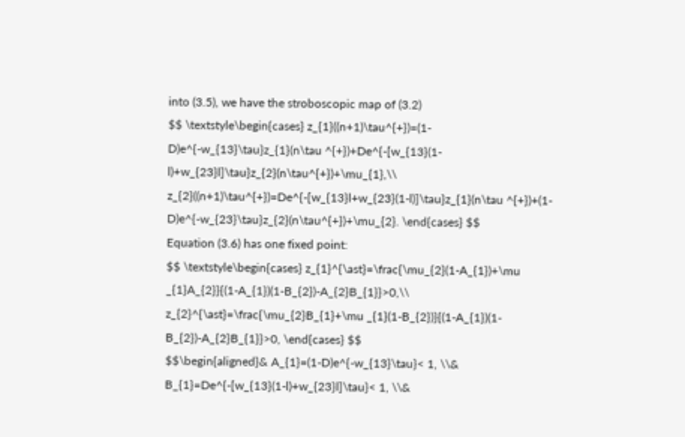into (3.5), we have the stroboscopic map of (3.2)
$$ \textstyle\begin{cases} z_{1}((n+1)\tau^{+})=(1-D)e^{-w_{13}\tau}z_{1}(n\tau ^{+})+De^{-[w_{13}(1-l)+w_{23}l]\tau}z_{2}(n\tau^{+})+\mu_{1},\\ z_{2}((n+1)\tau^{+})=De^{-[w_{13}l+w_{23}(1-l)]\tau}z_{1}(n\tau ^{+})+(1-D)e^{-w_{23}\tau}z_{2}(n\tau^{+})+\mu_{2}. \end{cases} $$
Equation (3.6) has one fixed point:
$$ \textstyle\begin{cases} z_{1}^{\ast}=\frac{\mu_{2}(1-A_{1})+\mu _{1}A_{2}}{(1-A_{1})(1-B_{2})-A_{2}B_{1}}>0,\\ z_{2}^{\ast}=\frac{\mu_{2}B_{1}+\mu _{1}(1-B_{2})}{(1-A_{1})(1-B_{2})-A_{2}B_{1}}>0, \end{cases} $$
$$\begin{aligned}& A_{1}=(1-D)e^{-w_{13}\tau}< 1, \\& B_{1}=De^{-[w_{13}(1-l)+w_{23}l]\tau}< 1, \\&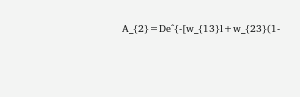A_{2}=De^{-[w_{13}l+w_{23}(1-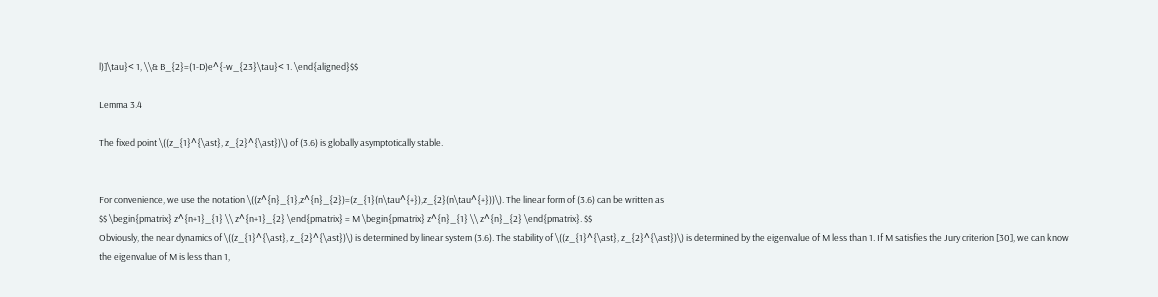l)]\tau}< 1, \\& B_{2}=(1-D)e^{-w_{23}\tau}< 1. \end{aligned}$$

Lemma 3.4

The fixed point \((z_{1}^{\ast}, z_{2}^{\ast})\) of (3.6) is globally asymptotically stable.


For convenience, we use the notation \((z^{n}_{1},z^{n}_{2})=(z_{1}(n\tau^{+}),z_{2}(n\tau^{+}))\). The linear form of (3.6) can be written as
$$ \begin{pmatrix} z^{n+1}_{1} \\ z^{n+1}_{2} \end{pmatrix} = M \begin{pmatrix} z^{n}_{1} \\ z^{n}_{2} \end{pmatrix}. $$
Obviously, the near dynamics of \((z_{1}^{\ast}, z_{2}^{\ast})\) is determined by linear system (3.6). The stability of \((z_{1}^{\ast}, z_{2}^{\ast})\) is determined by the eigenvalue of M less than 1. If M satisfies the Jury criterion [30], we can know the eigenvalue of M is less than 1,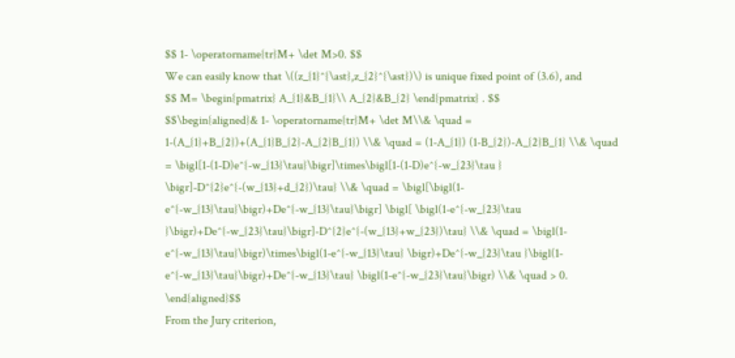$$ 1- \operatorname{tr}M+ \det M>0. $$
We can easily know that \((z_{1}^{\ast},z_{2}^{\ast})\) is unique fixed point of (3.6), and
$$ M= \begin{pmatrix} A_{1}&B_{1}\\ A_{2}&B_{2} \end{pmatrix} . $$
$$\begin{aligned}& 1- \operatorname{tr}M+ \det M\\& \quad = 1-(A_{1}+B_{2})+(A_{1}B_{2}-A_{2}B_{1}) \\& \quad = (1-A_{1}) (1-B_{2})-A_{2}B_{1} \\& \quad = \bigl[1-(1-D)e^{-w_{13}\tau}\bigr]\times\bigl[1-(1-D)e^{-w_{23}\tau } \bigr]-D^{2}e^{-(w_{13}+d_{2})\tau} \\& \quad = \bigl[\bigl(1-e^{-w_{13}\tau}\bigr)+De^{-w_{13}\tau}\bigr] \bigl[ \bigl(1-e^{-w_{23}\tau }\bigr)+De^{-w_{23}\tau}\bigr]-D^{2}e^{-(w_{13}+w_{23})\tau} \\& \quad = \bigl(1-e^{-w_{13}\tau}\bigr)\times\bigl(1-e^{-w_{13}\tau} \bigr)+De^{-w_{23}\tau }\bigl(1-e^{-w_{13}\tau}\bigr)+De^{-w_{13}\tau} \bigl(1-e^{-w_{23}\tau}\bigr) \\& \quad > 0. \end{aligned}$$
From the Jury criterion,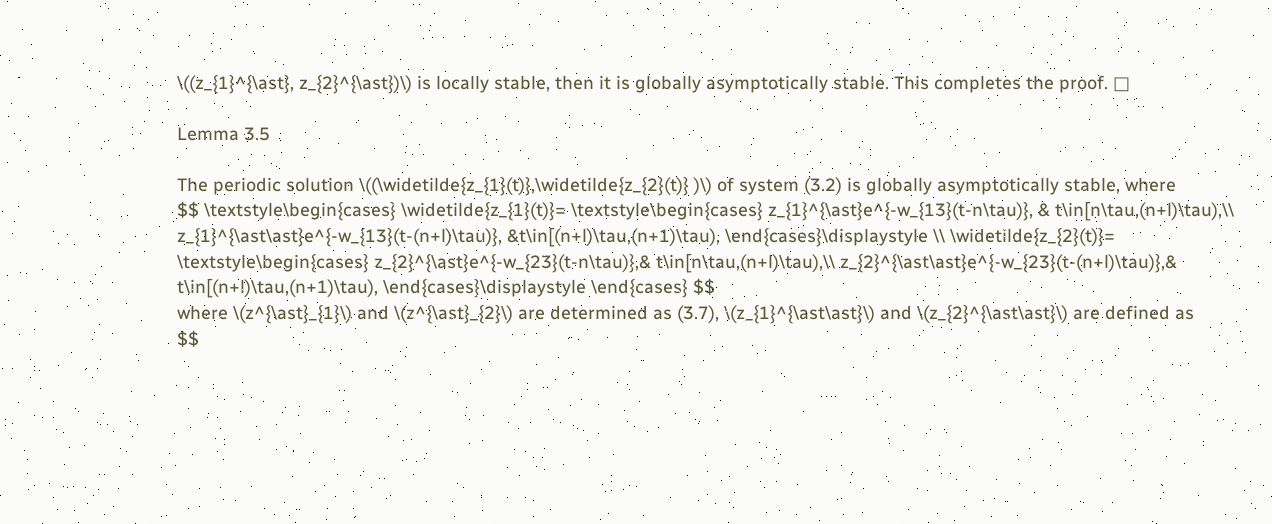\((z_{1}^{\ast}, z_{2}^{\ast})\) is locally stable, then it is globally asymptotically stable. This completes the proof. □

Lemma 3.5

The periodic solution \((\widetilde{z_{1}(t)},\widetilde{z_{2}(t)} )\) of system (3.2) is globally asymptotically stable, where
$$ \textstyle\begin{cases} \widetilde{z_{1}(t)}= \textstyle\begin{cases} z_{1}^{\ast}e^{-w_{13}(t-n\tau)}, & t\in[n\tau,(n+l)\tau),\\ z_{1}^{\ast\ast}e^{-w_{13}(t-(n+l)\tau)}, &t\in[(n+l)\tau,(n+1)\tau), \end{cases}\displaystyle \\ \widetilde{z_{2}(t)}= \textstyle\begin{cases} z_{2}^{\ast}e^{-w_{23}(t-n\tau)},& t\in[n\tau,(n+l)\tau),\\ z_{2}^{\ast\ast}e^{-w_{23}(t-(n+l)\tau)},& t\in[(n+l)\tau,(n+1)\tau), \end{cases}\displaystyle \end{cases} $$
where \(z^{\ast}_{1}\) and \(z^{\ast}_{2}\) are determined as (3.7), \(z_{1}^{\ast\ast}\) and \(z_{2}^{\ast\ast}\) are defined as
$$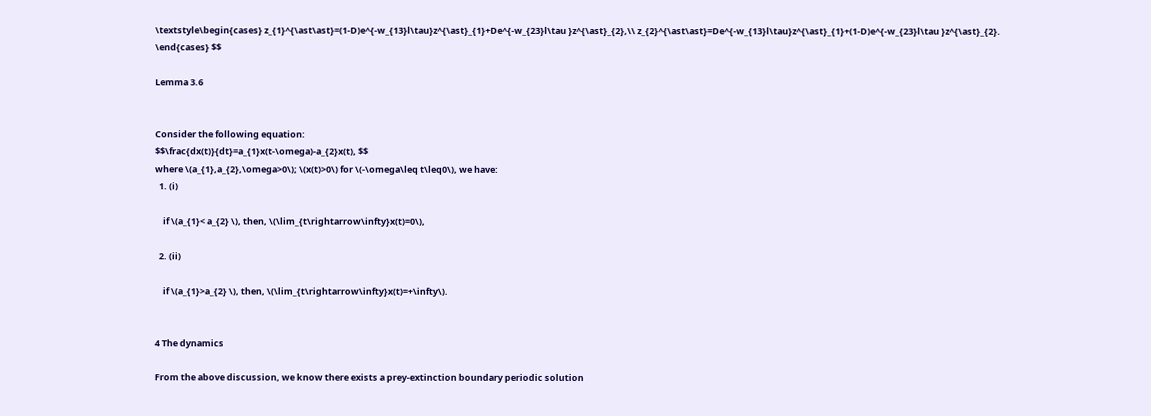\textstyle\begin{cases} z_{1}^{\ast\ast}=(1-D)e^{-w_{13}l\tau}z^{\ast}_{1}+De^{-w_{23}l\tau }z^{\ast}_{2},\\ z_{2}^{\ast\ast}=De^{-w_{13}l\tau}z^{\ast}_{1}+(1-D)e^{-w_{23}l\tau }z^{\ast}_{2}. \end{cases} $$

Lemma 3.6


Consider the following equation:
$$\frac{dx(t)}{dt}=a_{1}x(t-\omega)-a_{2}x(t), $$
where \(a_{1},a_{2},\omega>0\); \(x(t)>0\) for \(-\omega\leq t\leq0\), we have:
  1. (i)

    if \(a_{1}< a_{2} \), then, \(\lim_{t\rightarrow\infty}x(t)=0\),

  2. (ii)

    if \(a_{1}>a_{2} \), then, \(\lim_{t\rightarrow\infty}x(t)=+\infty\).


4 The dynamics

From the above discussion, we know there exists a prey-extinction boundary periodic solution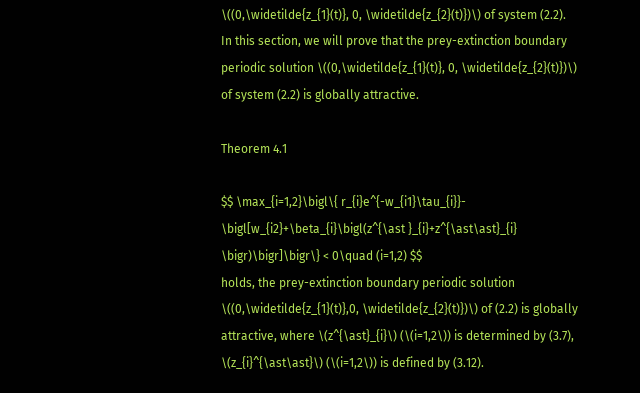\((0,\widetilde{z_{1}(t)}, 0, \widetilde{z_{2}(t)})\) of system (2.2). In this section, we will prove that the prey-extinction boundary periodic solution \((0,\widetilde{z_{1}(t)}, 0, \widetilde{z_{2}(t)})\) of system (2.2) is globally attractive.

Theorem 4.1

$$ \max_{i=1,2}\bigl\{ r_{i}e^{-w_{i1}\tau_{i}}- \bigl[w_{i2}+\beta_{i}\bigl(z^{\ast }_{i}+z^{\ast\ast}_{i} \bigr)\bigr]\bigr\} < 0\quad (i=1,2) $$
holds, the prey-extinction boundary periodic solution \((0,\widetilde{z_{1}(t)},0, \widetilde{z_{2}(t)})\) of (2.2) is globally attractive, where \(z^{\ast}_{i}\) (\(i=1,2\)) is determined by (3.7), \(z_{i}^{\ast\ast}\) (\(i=1,2\)) is defined by (3.12).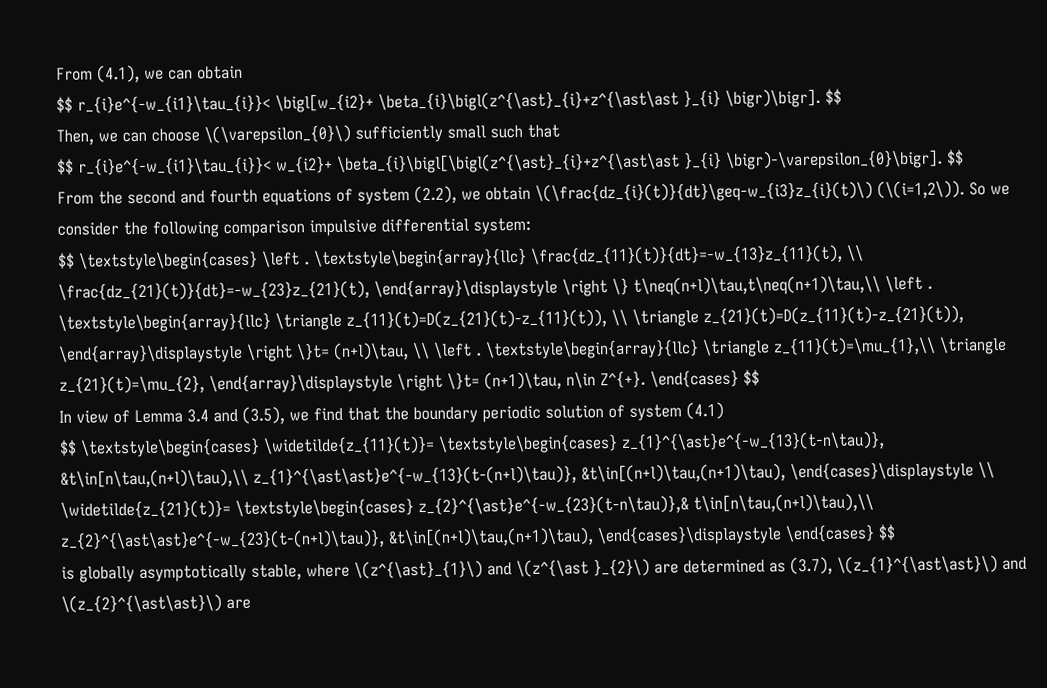From (4.1), we can obtain
$$ r_{i}e^{-w_{i1}\tau_{i}}< \bigl[w_{i2}+ \beta_{i}\bigl(z^{\ast}_{i}+z^{\ast\ast }_{i} \bigr)\bigr]. $$
Then, we can choose \(\varepsilon_{0}\) sufficiently small such that
$$ r_{i}e^{-w_{i1}\tau_{i}}< w_{i2}+ \beta_{i}\bigl[\bigl(z^{\ast}_{i}+z^{\ast\ast }_{i} \bigr)-\varepsilon_{0}\bigr]. $$
From the second and fourth equations of system (2.2), we obtain \(\frac{dz_{i}(t)}{dt}\geq-w_{i3}z_{i}(t)\) (\(i=1,2\)). So we consider the following comparison impulsive differential system:
$$ \textstyle\begin{cases} \left . \textstyle\begin{array}{llc} \frac{dz_{11}(t)}{dt}=-w_{13}z_{11}(t), \\ \frac{dz_{21}(t)}{dt}=-w_{23}z_{21}(t), \end{array}\displaystyle \right \} t\neq(n+l)\tau,t\neq(n+1)\tau,\\ \left . \textstyle\begin{array}{llc} \triangle z_{11}(t)=D(z_{21}(t)-z_{11}(t)), \\ \triangle z_{21}(t)=D(z_{11}(t)-z_{21}(t)), \end{array}\displaystyle \right \}t= (n+l)\tau, \\ \left . \textstyle\begin{array}{llc} \triangle z_{11}(t)=\mu_{1},\\ \triangle z_{21}(t)=\mu_{2}, \end{array}\displaystyle \right \}t= (n+1)\tau, n\in Z^{+}. \end{cases} $$
In view of Lemma 3.4 and (3.5), we find that the boundary periodic solution of system (4.1)
$$ \textstyle\begin{cases} \widetilde{z_{11}(t)}= \textstyle\begin{cases} z_{1}^{\ast}e^{-w_{13}(t-n\tau)}, &t\in[n\tau,(n+l)\tau),\\ z_{1}^{\ast\ast}e^{-w_{13}(t-(n+l)\tau)}, &t\in[(n+l)\tau,(n+1)\tau), \end{cases}\displaystyle \\ \widetilde{z_{21}(t)}= \textstyle\begin{cases} z_{2}^{\ast}e^{-w_{23}(t-n\tau)},& t\in[n\tau,(n+l)\tau),\\ z_{2}^{\ast\ast}e^{-w_{23}(t-(n+l)\tau)}, &t\in[(n+l)\tau,(n+1)\tau), \end{cases}\displaystyle \end{cases} $$
is globally asymptotically stable, where \(z^{\ast}_{1}\) and \(z^{\ast }_{2}\) are determined as (3.7), \(z_{1}^{\ast\ast}\) and \(z_{2}^{\ast\ast}\) are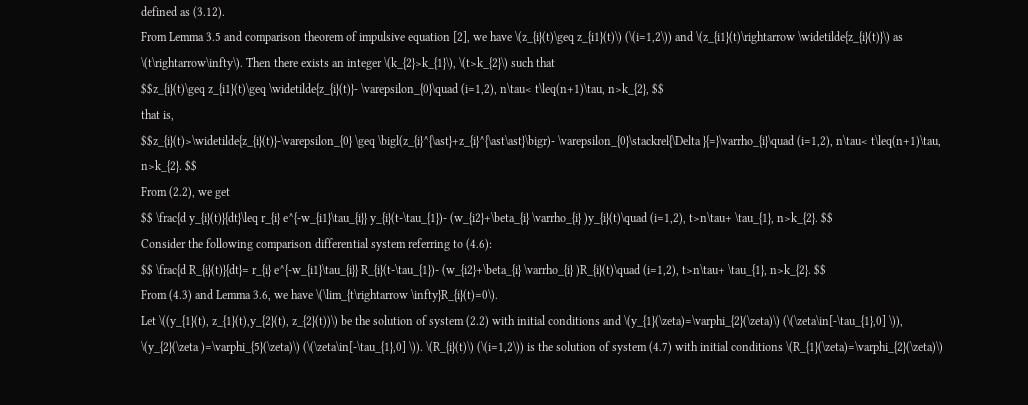defined as (3.12).
From Lemma 3.5 and comparison theorem of impulsive equation [2], we have \(z_{i}(t)\geq z_{i1}(t)\) (\(i=1,2\)) and \(z_{i1}(t)\rightarrow \widetilde{z_{i}(t)}\) as \(t\rightarrow\infty\). Then there exists an integer \(k_{2}>k_{1}\), \(t>k_{2}\) such that
$$z_{i}(t)\geq z_{i1}(t)\geq \widetilde{z_{i}(t)}- \varepsilon_{0}\quad (i=1,2), n\tau< t\leq(n+1)\tau, n>k_{2}, $$
that is,
$$z_{i}(t)>\widetilde{z_{i}(t)}-\varepsilon_{0} \geq \bigl(z_{i}^{\ast}+z_{i}^{\ast\ast}\bigr)- \varepsilon_{0}\stackrel{\Delta }{=}\varrho_{i}\quad (i=1,2), n\tau< t\leq(n+1)\tau, n>k_{2}. $$
From (2.2), we get
$$ \frac{d y_{i}(t)}{dt}\leq r_{i} e^{-w_{i1}\tau_{i}} y_{i}(t-\tau_{1})- (w_{i2}+\beta_{i} \varrho_{i} )y_{i}(t)\quad (i=1,2), t>n\tau+ \tau_{1}, n>k_{2}. $$
Consider the following comparison differential system referring to (4.6):
$$ \frac{d R_{i}(t)}{dt}= r_{i} e^{-w_{i1}\tau_{i}} R_{i}(t-\tau_{1})- (w_{i2}+\beta_{i} \varrho_{i} )R_{i}(t)\quad (i=1,2), t>n\tau+ \tau_{1}, n>k_{2}. $$
From (4.3) and Lemma 3.6, we have \(\lim_{t\rightarrow \infty}R_{i}(t)=0\).
Let \((y_{1}(t), z_{1}(t),y_{2}(t), z_{2}(t))\) be the solution of system (2.2) with initial conditions and \(y_{1}(\zeta)=\varphi_{2}(\zeta)\) (\(\zeta\in[-\tau_{1},0] \)), \(y_{2}(\zeta )=\varphi_{5}(\zeta)\) (\(\zeta\in[-\tau_{1},0] \)). \(R_{i}(t)\) (\(i=1,2\)) is the solution of system (4.7) with initial conditions \(R_{1}(\zeta)=\varphi_{2}(\zeta)\)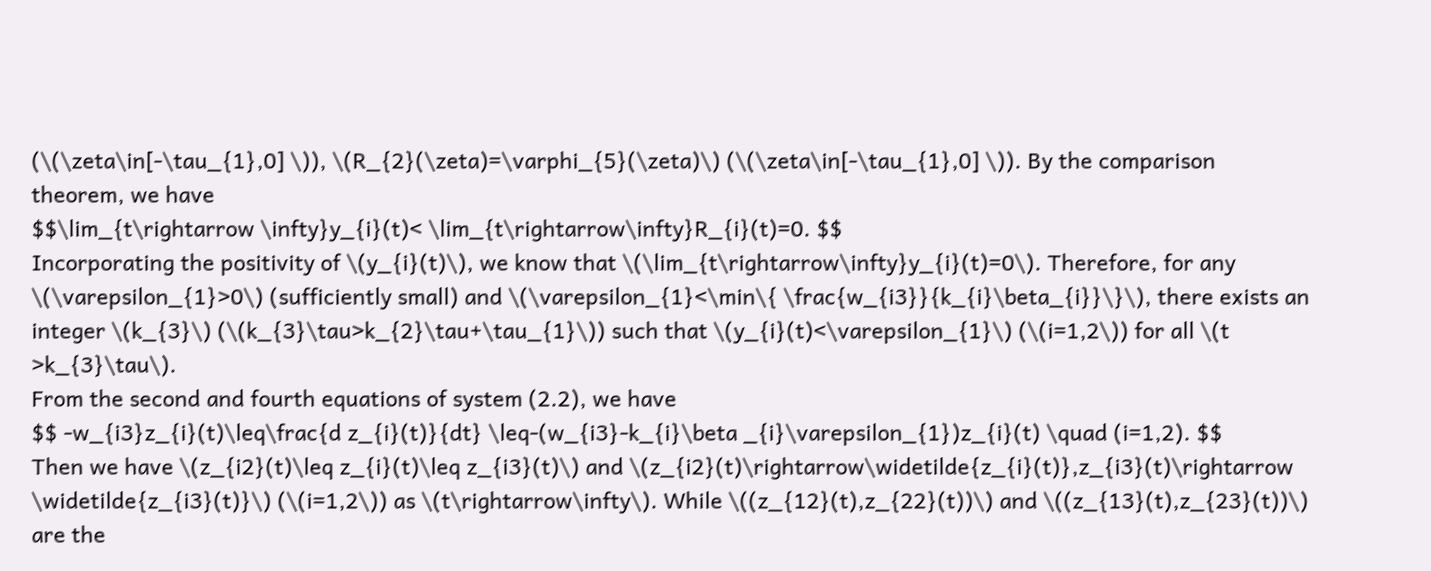(\(\zeta\in[-\tau_{1},0] \)), \(R_{2}(\zeta)=\varphi_{5}(\zeta)\) (\(\zeta\in[-\tau_{1},0] \)). By the comparison theorem, we have
$$\lim_{t\rightarrow \infty}y_{i}(t)< \lim_{t\rightarrow\infty}R_{i}(t)=0. $$
Incorporating the positivity of \(y_{i}(t)\), we know that \(\lim_{t\rightarrow\infty}y_{i}(t)=0\). Therefore, for any \(\varepsilon_{1}>0\) (sufficiently small) and \(\varepsilon_{1}<\min\{ \frac{w_{i3}}{k_{i}\beta_{i}}\}\), there exists an integer \(k_{3}\) (\(k_{3}\tau>k_{2}\tau+\tau_{1}\)) such that \(y_{i}(t)<\varepsilon_{1}\) (\(i=1,2\)) for all \(t >k_{3}\tau\).
From the second and fourth equations of system (2.2), we have
$$ -w_{i3}z_{i}(t)\leq\frac{d z_{i}(t)}{dt} \leq-(w_{i3}-k_{i}\beta _{i}\varepsilon_{1})z_{i}(t) \quad (i=1,2). $$
Then we have \(z_{i2}(t)\leq z_{i}(t)\leq z_{i3}(t)\) and \(z_{i2}(t)\rightarrow\widetilde{z_{i}(t)},z_{i3}(t)\rightarrow \widetilde{z_{i3}(t)}\) (\(i=1,2\)) as \(t\rightarrow\infty\). While \((z_{12}(t),z_{22}(t))\) and \((z_{13}(t),z_{23}(t))\) are the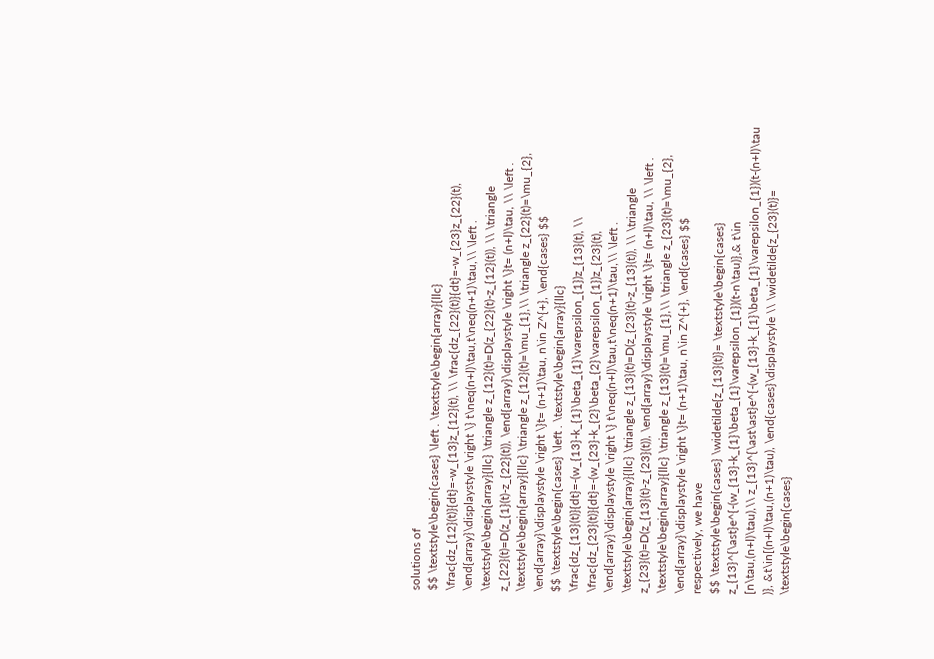solutions of
$$ \textstyle\begin{cases} \left . \textstyle\begin{array}{llc} \frac{dz_{12}(t)}{dt}=-w_{13}z_{12}(t), \\ \frac{dz_{22}(t)}{dt}=-w_{23}z_{22}(t), \end{array}\displaystyle \right \} t\neq(n+l)\tau,t\neq(n+1)\tau,\\ \left . \textstyle\begin{array}{llc} \triangle z_{12}(t)=D(z_{22}(t)-z_{12}(t)), \\ \triangle z_{22}(t)=D(z_{1}(t)-z_{22}(t)), \end{array}\displaystyle \right \}t= (n+l)\tau, \\ \left . \textstyle\begin{array}{llc} \triangle z_{12}(t)=\mu_{1},\\ \triangle z_{22}(t)=\mu_{2}, \end{array}\displaystyle \right \}t= (n+1)\tau, n\in Z^{+}, \end{cases} $$
$$ \textstyle\begin{cases} \left . \textstyle\begin{array}{llc} \frac{dz_{13}(t)}{dt}=-(w_{13}-k_{1}\beta_{1}\varepsilon_{1})z_{13}(t), \\ \frac{dz_{23}(t)}{dt}=-(w_{23}-k_{2}\beta_{2}\varepsilon_{1})z_{23}(t), \end{array}\displaystyle \right \} t\neq(n+l)\tau,t\neq(n+1)\tau,\\ \left . \textstyle\begin{array}{llc} \triangle z_{13}(t)=D(z_{23}(t)-z_{13}(t)), \\ \triangle z_{23}(t)=D(z_{13}(t)-z_{23}(t)), \end{array}\displaystyle \right \}t= (n+l)\tau, \\ \left . \textstyle\begin{array}{llc} \triangle z_{13}(t)=\mu_{1},\\ \triangle z_{23}(t)=\mu_{2}, \end{array}\displaystyle \right \}t= (n+1)\tau, n\in Z^{+}, \end{cases} $$
respectively, we have
$$ \textstyle\begin{cases} \widetilde{z_{13}(t)}= \textstyle\begin{cases} z_{13}^{\ast}e^{-(w_{13}-k_{1}\beta_{1}\varepsilon_{1})(t-n\tau)},& t\in [n\tau,(n+l)\tau),\\ z_{13}^{\ast\ast}e^{-(w_{13}-k_{1}\beta_{1}\varepsilon_{1})(t-(n+l)\tau )}, &t\in[(n+l)\tau,(n+1)\tau), \end{cases}\displaystyle \\ \widetilde{z_{23}(t)}= \textstyle\begin{cases}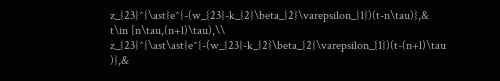z_{23}^{\ast}e^{-(w_{23}-k_{2}\beta_{2}\varepsilon_{1})(t-n\tau)},& t\in [n\tau,(n+l)\tau),\\ z_{23}^{\ast\ast}e^{-(w_{23}-k_{2}\beta_{2}\varepsilon_{1})(t-(n+l)\tau )},&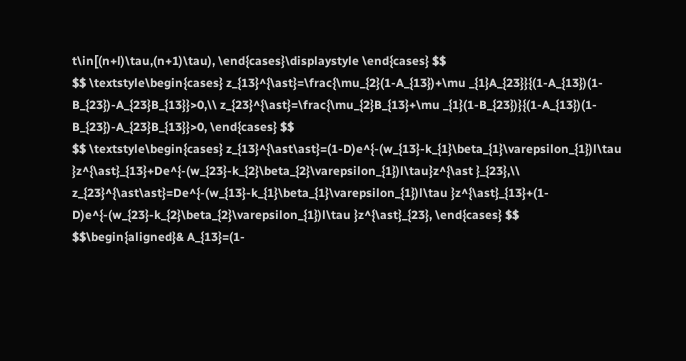t\in[(n+l)\tau,(n+1)\tau), \end{cases}\displaystyle \end{cases} $$
$$ \textstyle\begin{cases} z_{13}^{\ast}=\frac{\mu_{2}(1-A_{13})+\mu _{1}A_{23}}{(1-A_{13})(1-B_{23})-A_{23}B_{13}}>0,\\ z_{23}^{\ast}=\frac{\mu_{2}B_{13}+\mu _{1}(1-B_{23})}{(1-A_{13})(1-B_{23})-A_{23}B_{13}}>0, \end{cases} $$
$$ \textstyle\begin{cases} z_{13}^{\ast\ast}=(1-D)e^{-(w_{13}-k_{1}\beta_{1}\varepsilon_{1})l\tau }z^{\ast}_{13}+De^{-(w_{23}-k_{2}\beta_{2}\varepsilon_{1})l\tau}z^{\ast }_{23},\\ z_{23}^{\ast\ast}=De^{-(w_{13}-k_{1}\beta_{1}\varepsilon_{1})l\tau }z^{\ast}_{13}+(1-D)e^{-(w_{23}-k_{2}\beta_{2}\varepsilon_{1})l\tau }z^{\ast}_{23}, \end{cases} $$
$$\begin{aligned}& A_{13}=(1-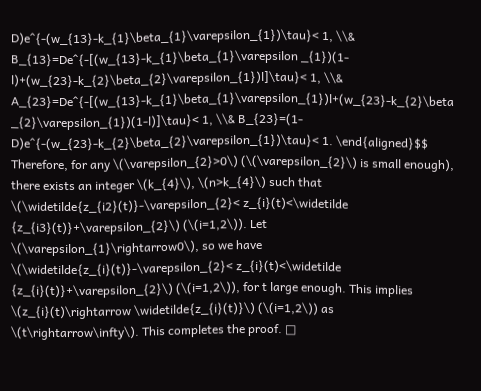D)e^{-(w_{13}-k_{1}\beta_{1}\varepsilon_{1})\tau}< 1, \\& B_{13}=De^{-[(w_{13}-k_{1}\beta_{1}\varepsilon _{1})(1-l)+(w_{23}-k_{2}\beta_{2}\varepsilon_{1})l]\tau}< 1, \\& A_{23}=De^{-[(w_{13}-k_{1}\beta_{1}\varepsilon_{1})l+(w_{23}-k_{2}\beta _{2}\varepsilon_{1})(1-l)]\tau}< 1, \\& B_{23}=(1-D)e^{-(w_{23}-k_{2}\beta_{2}\varepsilon_{1})\tau}< 1. \end{aligned}$$
Therefore, for any \(\varepsilon_{2}>0\) (\(\varepsilon_{2}\) is small enough), there exists an integer \(k_{4}\), \(n>k_{4}\) such that \(\widetilde{z_{i2}(t)}-\varepsilon_{2}< z_{i}(t)<\widetilde {z_{i3}(t)}+\varepsilon_{2}\) (\(i=1,2\)). Let \(\varepsilon_{1}\rightarrow0\), so we have \(\widetilde{z_{i}(t)}-\varepsilon_{2}< z_{i}(t)<\widetilde {z_{i}(t)}+\varepsilon_{2}\) (\(i=1,2\)), for t large enough. This implies \(z_{i}(t)\rightarrow \widetilde{z_{i}(t)}\) (\(i=1,2\)) as \(t\rightarrow\infty\). This completes the proof. □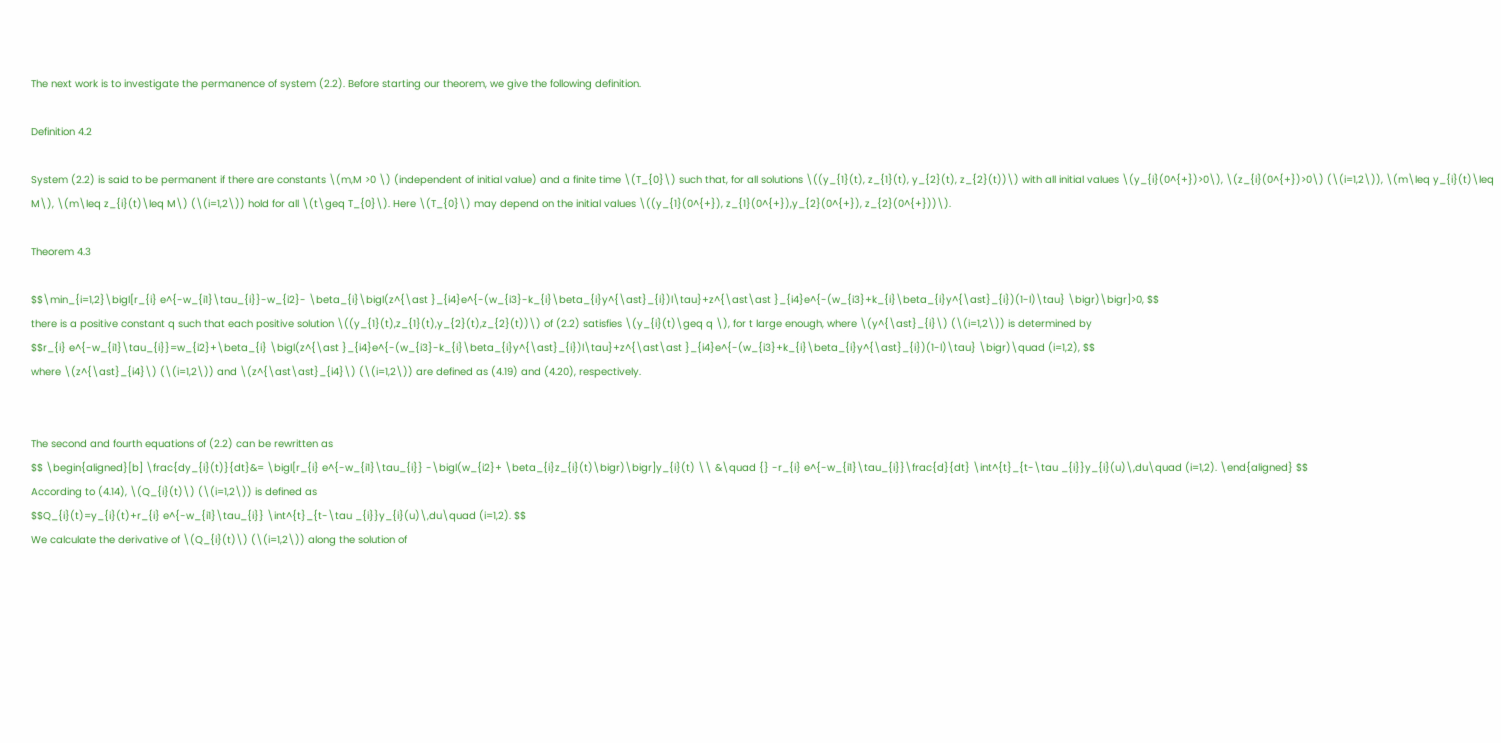The next work is to investigate the permanence of system (2.2). Before starting our theorem, we give the following definition.

Definition 4.2

System (2.2) is said to be permanent if there are constants \(m,M >0 \) (independent of initial value) and a finite time \(T_{0}\) such that, for all solutions \((y_{1}(t), z_{1}(t), y_{2}(t), z_{2}(t))\) with all initial values \(y_{i}(0^{+})>0\), \(z_{i}(0^{+})>0\) (\(i=1,2\)), \(m\leq y_{i}(t)\leq M\), \(m\leq z_{i}(t)\leq M\) (\(i=1,2\)) hold for all \(t\geq T_{0}\). Here \(T_{0}\) may depend on the initial values \((y_{1}(0^{+}), z_{1}(0^{+}),y_{2}(0^{+}), z_{2}(0^{+}))\).

Theorem 4.3

$$\min_{i=1,2}\bigl[r_{i} e^{-w_{i1}\tau_{i}}-w_{i2}- \beta_{i}\bigl(z^{\ast }_{i4}e^{-(w_{i3}-k_{i}\beta_{i}y^{\ast}_{i})l\tau}+z^{\ast\ast }_{i4}e^{-(w_{i3}+k_{i}\beta_{i}y^{\ast}_{i})(1-l)\tau} \bigr)\bigr]>0, $$
there is a positive constant q such that each positive solution \((y_{1}(t),z_{1}(t),y_{2}(t),z_{2}(t))\) of (2.2) satisfies \(y_{i}(t)\geq q \), for t large enough, where \(y^{\ast}_{i}\) (\(i=1,2\)) is determined by
$$r_{i} e^{-w_{i1}\tau_{i}}=w_{i2}+\beta_{i} \bigl(z^{\ast }_{i4}e^{-(w_{i3}-k_{i}\beta_{i}y^{\ast}_{i})l\tau}+z^{\ast\ast }_{i4}e^{-(w_{i3}+k_{i}\beta_{i}y^{\ast}_{i})(1-l)\tau} \bigr)\quad (i=1,2), $$
where \(z^{\ast}_{i4}\) (\(i=1,2\)) and \(z^{\ast\ast}_{i4}\) (\(i=1,2\)) are defined as (4.19) and (4.20), respectively.


The second and fourth equations of (2.2) can be rewritten as
$$ \begin{aligned}[b] \frac{dy_{i}(t)}{dt}&= \bigl[r_{i} e^{-w_{i1}\tau_{i}} -\bigl(w_{i2}+ \beta_{i}z_{i}(t)\bigr)\bigr]y_{i}(t) \\ &\quad {} -r_{i} e^{-w_{i1}\tau_{i}}\frac{d}{dt} \int^{t}_{t-\tau _{i}}y_{i}(u)\,du\quad (i=1,2). \end{aligned} $$
According to (4.14), \(Q_{i}(t)\) (\(i=1,2\)) is defined as
$$Q_{i}(t)=y_{i}(t)+r_{i} e^{-w_{i1}\tau_{i}} \int^{t}_{t-\tau _{i}}y_{i}(u)\,du\quad (i=1,2). $$
We calculate the derivative of \(Q_{i}(t)\) (\(i=1,2\)) along the solution of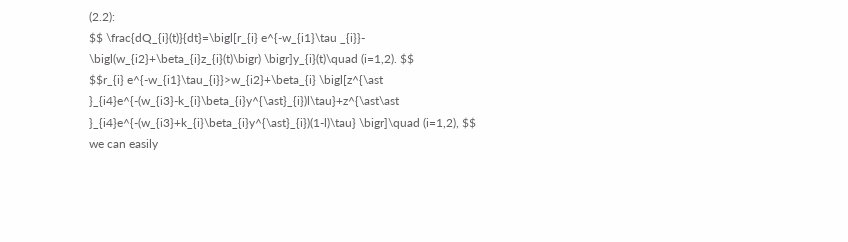(2.2):
$$ \frac{dQ_{i}(t)}{dt}=\bigl[r_{i} e^{-w_{i1}\tau _{i}}- \bigl(w_{i2}+\beta_{i}z_{i}(t)\bigr) \bigr]y_{i}(t)\quad (i=1,2). $$
$$r_{i} e^{-w_{i1}\tau_{i}}>w_{i2}+\beta_{i} \bigl[z^{\ast }_{i4}e^{-(w_{i3}-k_{i}\beta_{i}y^{\ast}_{i})l\tau}+z^{\ast\ast }_{i4}e^{-(w_{i3}+k_{i}\beta_{i}y^{\ast}_{i})(1-l)\tau} \bigr]\quad (i=1,2), $$
we can easily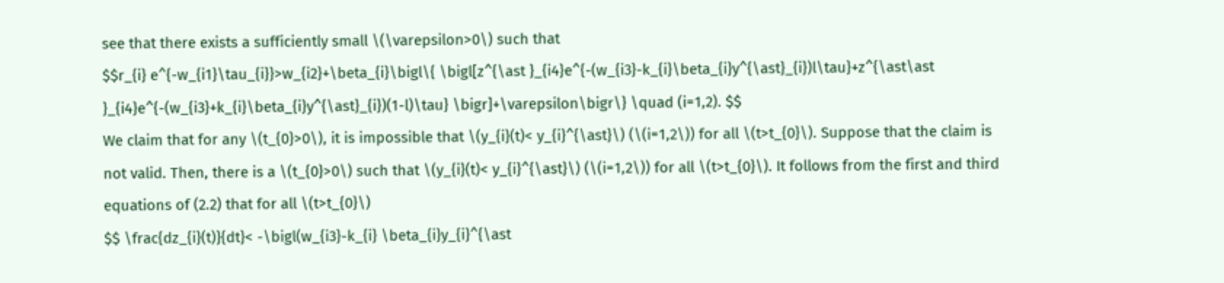see that there exists a sufficiently small \(\varepsilon>0\) such that
$$r_{i} e^{-w_{i1}\tau_{i}}>w_{i2}+\beta_{i}\bigl\{ \bigl[z^{\ast }_{i4}e^{-(w_{i3}-k_{i}\beta_{i}y^{\ast}_{i})l\tau}+z^{\ast\ast }_{i4}e^{-(w_{i3}+k_{i}\beta_{i}y^{\ast}_{i})(1-l)\tau} \bigr]+\varepsilon\bigr\} \quad (i=1,2). $$
We claim that for any \(t_{0}>0\), it is impossible that \(y_{i}(t)< y_{i}^{\ast}\) (\(i=1,2\)) for all \(t>t_{0}\). Suppose that the claim is not valid. Then, there is a \(t_{0}>0\) such that \(y_{i}(t)< y_{i}^{\ast}\) (\(i=1,2\)) for all \(t>t_{0}\). It follows from the first and third equations of (2.2) that for all \(t>t_{0}\)
$$ \frac{dz_{i}(t)}{dt}< -\bigl(w_{i3}-k_{i} \beta_{i}y_{i}^{\ast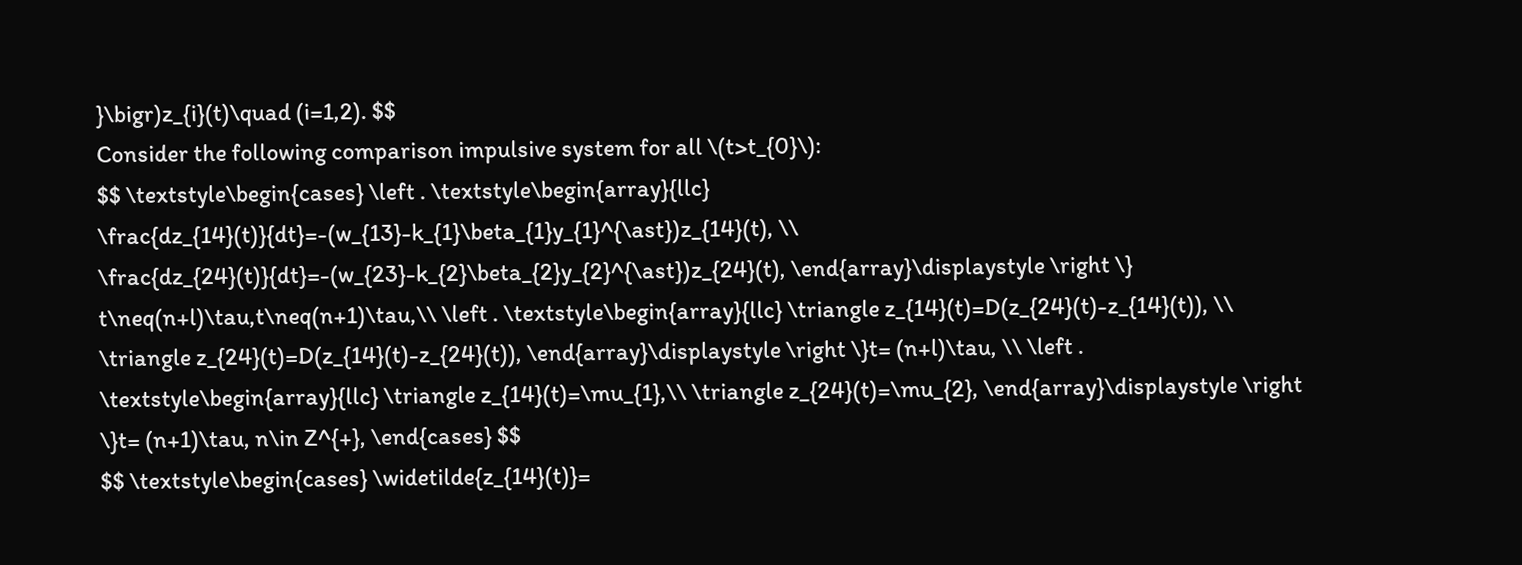}\bigr)z_{i}(t)\quad (i=1,2). $$
Consider the following comparison impulsive system for all \(t>t_{0}\):
$$ \textstyle\begin{cases} \left . \textstyle\begin{array}{llc} \frac{dz_{14}(t)}{dt}=-(w_{13}-k_{1}\beta_{1}y_{1}^{\ast})z_{14}(t), \\ \frac{dz_{24}(t)}{dt}=-(w_{23}-k_{2}\beta_{2}y_{2}^{\ast})z_{24}(t), \end{array}\displaystyle \right \} t\neq(n+l)\tau,t\neq(n+1)\tau,\\ \left . \textstyle\begin{array}{llc} \triangle z_{14}(t)=D(z_{24}(t)-z_{14}(t)), \\ \triangle z_{24}(t)=D(z_{14}(t)-z_{24}(t)), \end{array}\displaystyle \right \}t= (n+l)\tau, \\ \left . \textstyle\begin{array}{llc} \triangle z_{14}(t)=\mu_{1},\\ \triangle z_{24}(t)=\mu_{2}, \end{array}\displaystyle \right \}t= (n+1)\tau, n\in Z^{+}, \end{cases} $$
$$ \textstyle\begin{cases} \widetilde{z_{14}(t)}=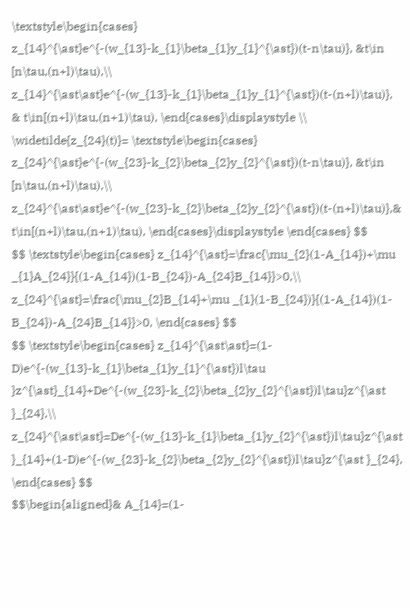\textstyle\begin{cases} z_{14}^{\ast}e^{-(w_{13}-k_{1}\beta_{1}y_{1}^{\ast})(t-n\tau)}, &t\in [n\tau,(n+l)\tau),\\ z_{14}^{\ast\ast}e^{-(w_{13}-k_{1}\beta_{1}y_{1}^{\ast})(t-(n+l)\tau)}, & t\in[(n+l)\tau,(n+1)\tau), \end{cases}\displaystyle \\ \widetilde{z_{24}(t)}= \textstyle\begin{cases} z_{24}^{\ast}e^{-(w_{23}-k_{2}\beta_{2}y_{2}^{\ast})(t-n\tau)}, &t\in [n\tau,(n+l)\tau),\\ z_{24}^{\ast\ast}e^{-(w_{23}-k_{2}\beta_{2}y_{2}^{\ast})(t-(n+l)\tau)},& t\in[(n+l)\tau,(n+1)\tau), \end{cases}\displaystyle \end{cases} $$
$$ \textstyle\begin{cases} z_{14}^{\ast}=\frac{\mu_{2}(1-A_{14})+\mu _{1}A_{24}}{(1-A_{14})(1-B_{24})-A_{24}B_{14}}>0,\\ z_{24}^{\ast}=\frac{\mu_{2}B_{14}+\mu _{1}(1-B_{24})}{(1-A_{14})(1-B_{24})-A_{24}B_{14}}>0, \end{cases} $$
$$ \textstyle\begin{cases} z_{14}^{\ast\ast}=(1-D)e^{-(w_{13}-k_{1}\beta_{1}y_{1}^{\ast})l\tau }z^{\ast}_{14}+De^{-(w_{23}-k_{2}\beta_{2}y_{2}^{\ast})l\tau}z^{\ast }_{24},\\ z_{24}^{\ast\ast}=De^{-(w_{13}-k_{1}\beta_{1}y_{2}^{\ast})l\tau}z^{\ast }_{14}+(1-D)e^{-(w_{23}-k_{2}\beta_{2}y_{2}^{\ast})l\tau}z^{\ast }_{24}, \end{cases} $$
$$\begin{aligned}& A_{14}=(1-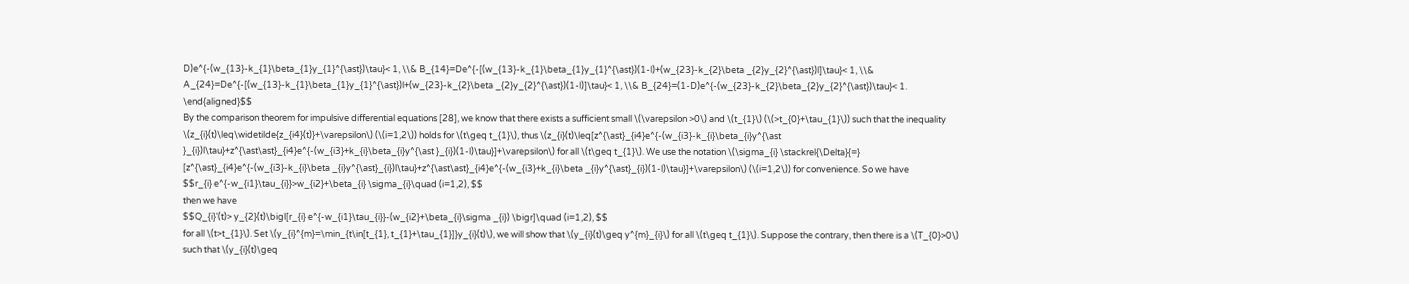D)e^{-(w_{13}-k_{1}\beta_{1}y_{1}^{\ast})\tau}< 1, \\& B_{14}=De^{-[(w_{13}-k_{1}\beta_{1}y_{1}^{\ast})(1-l)+(w_{23}-k_{2}\beta _{2}y_{2}^{\ast})l]\tau}< 1, \\& A_{24}=De^{-[(w_{13}-k_{1}\beta_{1}y_{1}^{\ast})l+(w_{23}-k_{2}\beta _{2}y_{2}^{\ast})(1-l)]\tau}< 1, \\& B_{24}=(1-D)e^{-(w_{23}-k_{2}\beta_{2}y_{2}^{\ast})\tau}< 1. \end{aligned}$$
By the comparison theorem for impulsive differential equations [28], we know that there exists a sufficient small \(\varepsilon >0\) and \(t_{1}\) (\(>t_{0}+\tau_{1}\)) such that the inequality \(z_{i}(t)\leq\widetilde{z_{i4}(t)}+\varepsilon\) (\(i=1,2\)) holds for \(t\geq t_{1}\), thus \(z_{i}(t)\leq[z^{\ast}_{i4}e^{-(w_{i3}-k_{i}\beta_{i}y^{\ast }_{i})l\tau}+z^{\ast\ast}_{i4}e^{-(w_{i3}+k_{i}\beta_{i}y^{\ast }_{i})(1-l)\tau}]+\varepsilon\) for all \(t\geq t_{1}\). We use the notation \(\sigma_{i} \stackrel{\Delta}{=} [z^{\ast}_{i4}e^{-(w_{i3}-k_{i}\beta _{i}y^{\ast}_{i})l\tau}+z^{\ast\ast}_{i4}e^{-(w_{i3}+k_{i}\beta _{i}y^{\ast}_{i})(1-l)\tau}]+\varepsilon\) (\(i=1,2\)) for convenience. So we have
$$r_{i} e^{-w_{i1}\tau_{i}}>w_{i2}+\beta_{i} \sigma_{i}\quad (i=1,2), $$
then we have
$$Q_{i}'(t)> y_{2}(t)\bigl[r_{i} e^{-w_{i1}\tau_{i}}-(w_{i2}+\beta_{i}\sigma _{i}) \bigr]\quad (i=1,2), $$
for all \(t>t_{1}\). Set \(y_{i}^{m}=\min_{t\in[t_{1}, t_{1}+\tau_{1}]}y_{i}(t)\), we will show that \(y_{i}(t)\geq y^{m}_{i}\) for all \(t\geq t_{1}\). Suppose the contrary, then there is a \(T_{0}>0\) such that \(y_{i}(t)\geq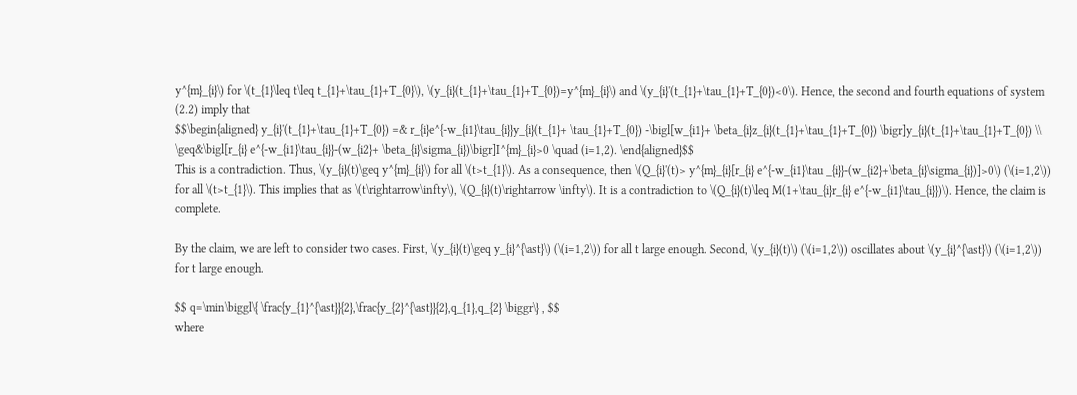y^{m}_{i}\) for \(t_{1}\leq t\leq t_{1}+\tau_{1}+T_{0}\), \(y_{i}(t_{1}+\tau_{1}+T_{0})=y^{m}_{i}\) and \(y_{i}'(t_{1}+\tau_{1}+T_{0})<0\). Hence, the second and fourth equations of system (2.2) imply that
$$\begin{aligned} y_{i}'(t_{1}+\tau_{1}+T_{0}) =& r_{i}e^{-w_{i1}\tau_{i}}y_{i}(t_{1}+ \tau_{1}+T_{0}) -\bigl[w_{i1}+ \beta_{i}z_{i}(t_{1}+\tau_{1}+T_{0}) \bigr]y_{i}(t_{1}+\tau_{1}+T_{0}) \\ \geq&\bigl[r_{i} e^{-w_{i1}\tau_{i}}-(w_{i2}+ \beta_{i}\sigma_{i})\bigr]I^{m}_{i}>0 \quad (i=1,2). \end{aligned}$$
This is a contradiction. Thus, \(y_{i}(t)\geq y^{m}_{i}\) for all \(t>t_{1}\). As a consequence, then \(Q_{i}'(t)> y^{m}_{i}[r_{i} e^{-w_{i1}\tau _{i}}-(w_{i2}+\beta_{i}\sigma_{i})]>0\) (\(i=1,2\)) for all \(t>t_{1}\). This implies that as \(t\rightarrow\infty\), \(Q_{i}(t)\rightarrow \infty\). It is a contradiction to \(Q_{i}(t)\leq M(1+\tau_{i}r_{i} e^{-w_{i1}\tau_{i}})\). Hence, the claim is complete.

By the claim, we are left to consider two cases. First, \(y_{i}(t)\geq y_{i}^{\ast}\) (\(i=1,2\)) for all t large enough. Second, \(y_{i}(t)\) (\(i=1,2\)) oscillates about \(y_{i}^{\ast}\) (\(i=1,2\)) for t large enough.

$$ q=\min\biggl\{ \frac{y_{1}^{\ast}}{2},\frac{y_{2}^{\ast}}{2},q_{1},q_{2} \biggr\} , $$
where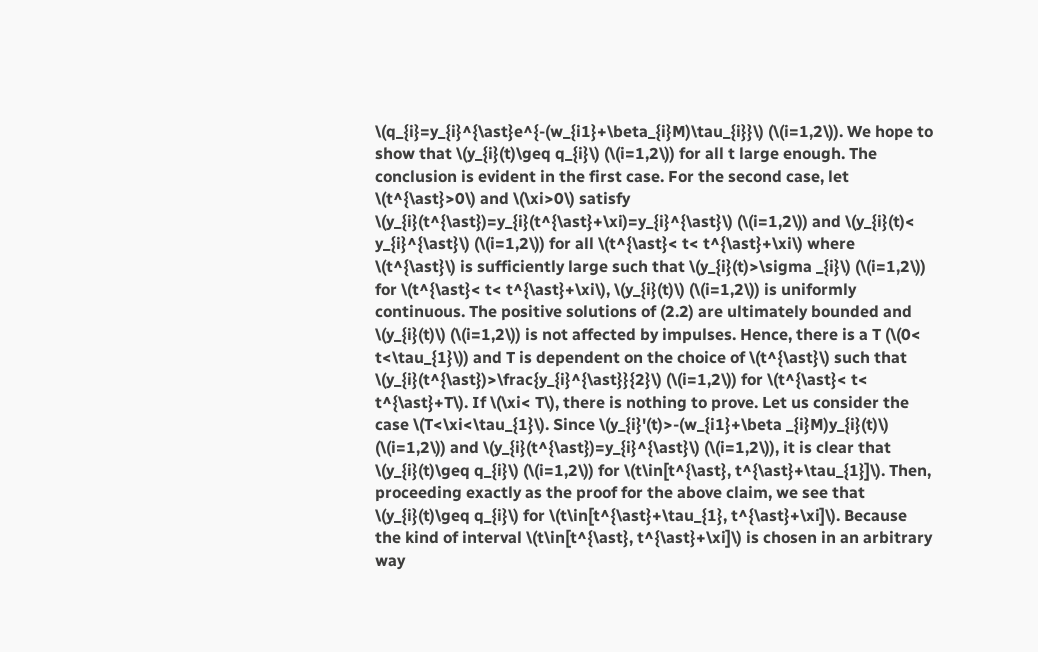\(q_{i}=y_{i}^{\ast}e^{-(w_{i1}+\beta_{i}M)\tau_{i}}\) (\(i=1,2\)). We hope to show that \(y_{i}(t)\geq q_{i}\) (\(i=1,2\)) for all t large enough. The conclusion is evident in the first case. For the second case, let \(t^{\ast}>0\) and \(\xi>0\) satisfy \(y_{i}(t^{\ast})=y_{i}(t^{\ast}+\xi)=y_{i}^{\ast}\) (\(i=1,2\)) and \(y_{i}(t)< y_{i}^{\ast}\) (\(i=1,2\)) for all \(t^{\ast}< t< t^{\ast}+\xi\) where \(t^{\ast}\) is sufficiently large such that \(y_{i}(t)>\sigma _{i}\) (\(i=1,2\)) for \(t^{\ast}< t< t^{\ast}+\xi\), \(y_{i}(t)\) (\(i=1,2\)) is uniformly continuous. The positive solutions of (2.2) are ultimately bounded and \(y_{i}(t)\) (\(i=1,2\)) is not affected by impulses. Hence, there is a T (\(0< t<\tau_{1}\)) and T is dependent on the choice of \(t^{\ast}\) such that \(y_{i}(t^{\ast})>\frac{y_{i}^{\ast}}{2}\) (\(i=1,2\)) for \(t^{\ast}< t< t^{\ast}+T\). If \(\xi< T\), there is nothing to prove. Let us consider the case \(T<\xi<\tau_{1}\). Since \(y_{i}'(t)>-(w_{i1}+\beta _{i}M)y_{i}(t)\) (\(i=1,2\)) and \(y_{i}(t^{\ast})=y_{i}^{\ast}\) (\(i=1,2\)), it is clear that \(y_{i}(t)\geq q_{i}\) (\(i=1,2\)) for \(t\in[t^{\ast}, t^{\ast}+\tau_{1}]\). Then, proceeding exactly as the proof for the above claim, we see that \(y_{i}(t)\geq q_{i}\) for \(t\in[t^{\ast}+\tau_{1}, t^{\ast}+\xi]\). Because the kind of interval \(t\in[t^{\ast}, t^{\ast}+\xi]\) is chosen in an arbitrary way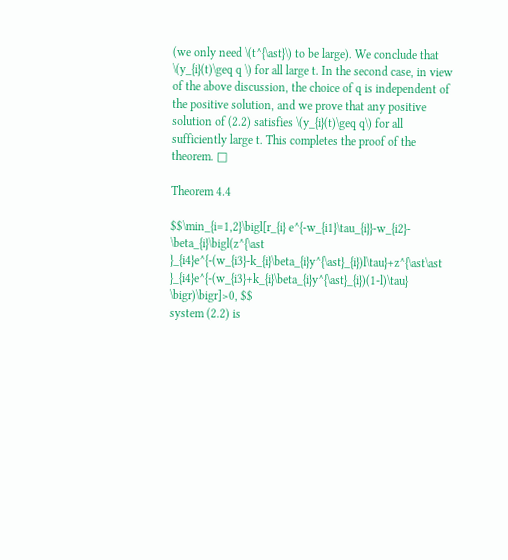(we only need \(t^{\ast}\) to be large). We conclude that \(y_{i}(t)\geq q \) for all large t. In the second case, in view of the above discussion, the choice of q is independent of the positive solution, and we prove that any positive solution of (2.2) satisfies \(y_{i}(t)\geq q\) for all sufficiently large t. This completes the proof of the theorem. □

Theorem 4.4

$$\min_{i=1,2}\bigl[r_{i} e^{-w_{i1}\tau_{i}}-w_{i2}- \beta_{i}\bigl(z^{\ast }_{i4}e^{-(w_{i3}-k_{i}\beta_{i}y^{\ast}_{i})l\tau}+z^{\ast\ast }_{i4}e^{-(w_{i3}+k_{i}\beta_{i}y^{\ast}_{i})(1-l)\tau} \bigr)\bigr]>0, $$
system (2.2) is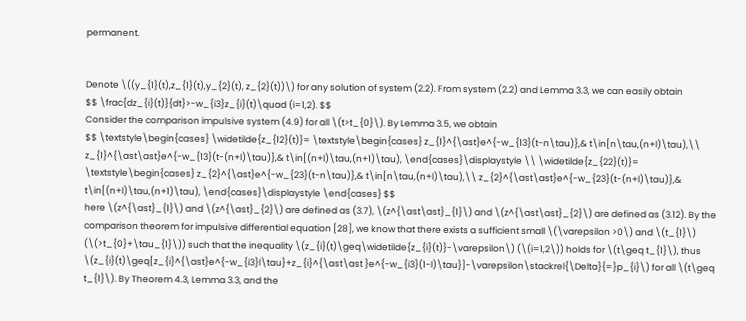permanent.


Denote \((y_{1}(t),z_{1}(t),y_{2}(t), z_{2}(t))\) for any solution of system (2.2). From system (2.2) and Lemma 3.3, we can easily obtain
$$ \frac{dz_{i}(t)}{dt}>-w_{i3}z_{i}(t)\quad (i=1,2). $$
Consider the comparison impulsive system (4.9) for all \(t>t_{0}\). By Lemma 3.5, we obtain
$$ \textstyle\begin{cases} \widetilde{z_{12}(t)}= \textstyle\begin{cases} z_{1}^{\ast}e^{-w_{13}(t-n\tau)},& t\in[n\tau,(n+l)\tau),\\ z_{1}^{\ast\ast}e^{-w_{13}(t-(n+l)\tau)},& t\in[(n+l)\tau,(n+1)\tau), \end{cases}\displaystyle \\ \widetilde{z_{22}(t)}= \textstyle\begin{cases} z_{2}^{\ast}e^{-w_{23}(t-n\tau)},& t\in[n\tau,(n+l)\tau),\\ z_{2}^{\ast\ast}e^{-w_{23}(t-(n+l)\tau)},& t\in[(n+l)\tau,(n+1)\tau), \end{cases}\displaystyle \end{cases} $$
here \(z^{\ast}_{1}\) and \(z^{\ast}_{2}\) are defined as (3.7), \(z^{\ast\ast}_{1}\) and \(z^{\ast\ast}_{2}\) are defined as (3.12). By the comparison theorem for impulsive differential equation [28], we know that there exists a sufficient small \(\varepsilon >0\) and \(t_{1}\) (\(>t_{0}+\tau_{1}\)) such that the inequality \(z_{i}(t)\geq\widetilde{z_{i}(t)}-\varepsilon\) (\(i=1,2\)) holds for \(t\geq t_{1}\), thus \(z_{i}(t)\geq[z_{i}^{\ast}e^{-w_{i3}l\tau}+z_{i}^{\ast\ast }e^{-w_{i3}(1-l)\tau}]-\varepsilon\stackrel{\Delta}{=}p_{i}\) for all \(t\geq t_{1}\). By Theorem 4.3, Lemma 3.3, and the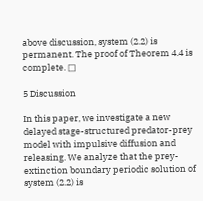above discussion, system (2.2) is permanent. The proof of Theorem 4.4 is complete. □

5 Discussion

In this paper, we investigate a new delayed stage-structured predator-prey model with impulsive diffusion and releasing. We analyze that the prey-extinction boundary periodic solution of system (2.2) is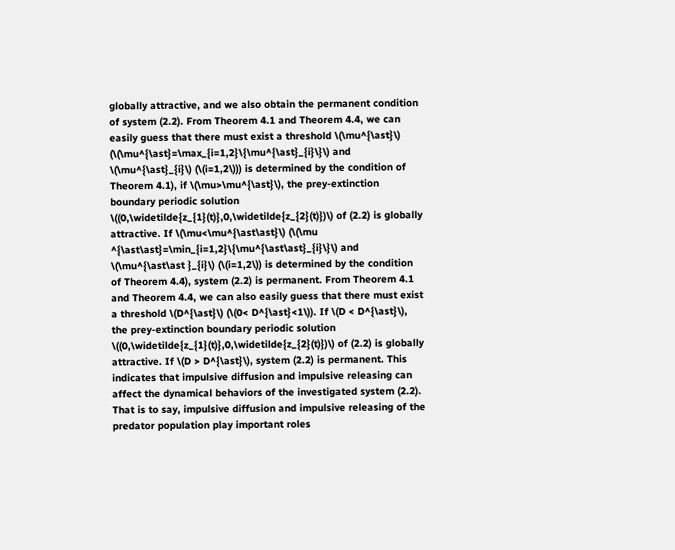globally attractive, and we also obtain the permanent condition of system (2.2). From Theorem 4.1 and Theorem 4.4, we can easily guess that there must exist a threshold \(\mu^{\ast}\) (\(\mu^{\ast}=\max_{i=1,2}\{\mu^{\ast}_{i}\}\) and \(\mu^{\ast}_{i}\) (\(i=1,2\))) is determined by the condition of Theorem 4.1), if \(\mu>\mu^{\ast}\), the prey-extinction boundary periodic solution \((0,\widetilde{z_{1}(t)},0,\widetilde{z_{2}(t)})\) of (2.2) is globally attractive. If \(\mu<\mu^{\ast\ast}\) (\(\mu ^{\ast\ast}=\min_{i=1,2}\{\mu^{\ast\ast}_{i}\}\) and \(\mu^{\ast\ast }_{i}\) (\(i=1,2\)) is determined by the condition of Theorem 4.4), system (2.2) is permanent. From Theorem 4.1 and Theorem 4.4, we can also easily guess that there must exist a threshold \(D^{\ast}\) (\(0< D^{\ast}<1\)). If \(D < D^{\ast}\), the prey-extinction boundary periodic solution \((0,\widetilde{z_{1}(t)},0,\widetilde{z_{2}(t)})\) of (2.2) is globally attractive. If \(D > D^{\ast}\), system (2.2) is permanent. This indicates that impulsive diffusion and impulsive releasing can affect the dynamical behaviors of the investigated system (2.2). That is to say, impulsive diffusion and impulsive releasing of the predator population play important roles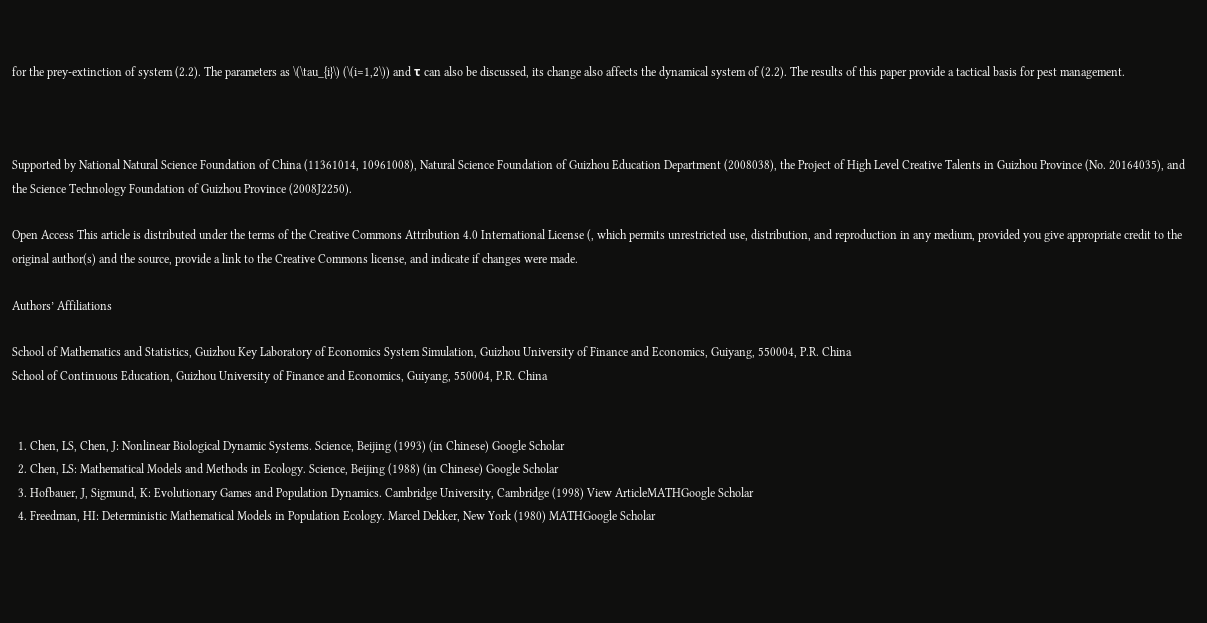for the prey-extinction of system (2.2). The parameters as \(\tau_{i}\) (\(i=1,2\)) and τ can also be discussed, its change also affects the dynamical system of (2.2). The results of this paper provide a tactical basis for pest management.



Supported by National Natural Science Foundation of China (11361014, 10961008), Natural Science Foundation of Guizhou Education Department (2008038), the Project of High Level Creative Talents in Guizhou Province (No. 20164035), and the Science Technology Foundation of Guizhou Province (2008J2250).

Open Access This article is distributed under the terms of the Creative Commons Attribution 4.0 International License (, which permits unrestricted use, distribution, and reproduction in any medium, provided you give appropriate credit to the original author(s) and the source, provide a link to the Creative Commons license, and indicate if changes were made.

Authors’ Affiliations

School of Mathematics and Statistics, Guizhou Key Laboratory of Economics System Simulation, Guizhou University of Finance and Economics, Guiyang, 550004, P.R. China
School of Continuous Education, Guizhou University of Finance and Economics, Guiyang, 550004, P.R. China


  1. Chen, LS, Chen, J: Nonlinear Biological Dynamic Systems. Science, Beijing (1993) (in Chinese) Google Scholar
  2. Chen, LS: Mathematical Models and Methods in Ecology. Science, Beijing (1988) (in Chinese) Google Scholar
  3. Hofbauer, J, Sigmund, K: Evolutionary Games and Population Dynamics. Cambridge University, Cambridge (1998) View ArticleMATHGoogle Scholar
  4. Freedman, HI: Deterministic Mathematical Models in Population Ecology. Marcel Dekker, New York (1980) MATHGoogle Scholar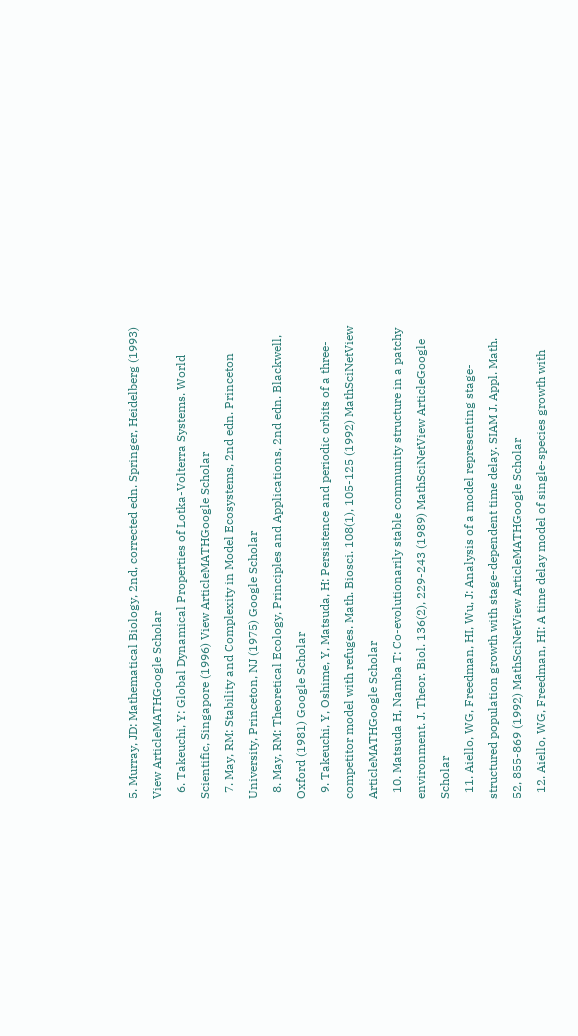5. Murray, JD: Mathematical Biology, 2nd, corrected edn. Springer, Heidelberg (1993) View ArticleMATHGoogle Scholar
  6. Takeuchi, Y: Global Dynamical Properties of Lotka-Volterra Systems. World Scientific, Singapore (1996) View ArticleMATHGoogle Scholar
  7. May, RM: Stability and Complexity in Model Ecosystems, 2nd edn. Princeton University, Princeton, NJ (1975) Google Scholar
  8. May, RM: Theoretical Ecology, Principles and Applications, 2nd edn. Blackwell, Oxford (1981) Google Scholar
  9. Takeuchi, Y, Oshime, Y, Matsuda, H: Persistence and periodic orbits of a three-competitor model with refuges. Math. Biosci. 108(1), 105-125 (1992) MathSciNetView ArticleMATHGoogle Scholar
  10. Matsuda H, Namba T: Co-evolutionarily stable community structure in a patchy environment. J. Theor. Biol. 136(2), 229-243 (1989) MathSciNetView ArticleGoogle Scholar
  11. Aiello, WG, Freedman, HI, Wu, J: Analysis of a model representing stage-structured population growth with stage-dependent time delay. SIAM J. Appl. Math. 52, 855-869 (1992) MathSciNetView ArticleMATHGoogle Scholar
  12. Aiello, WG, Freedman, HI: A time delay model of single-species growth with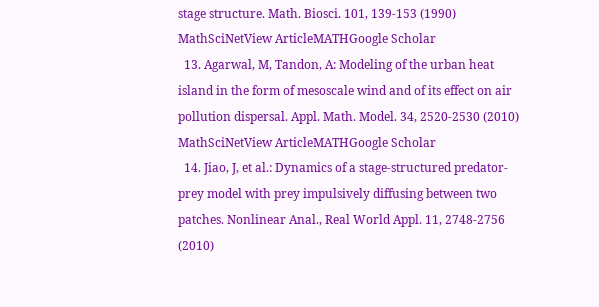stage structure. Math. Biosci. 101, 139-153 (1990) MathSciNetView ArticleMATHGoogle Scholar
  13. Agarwal, M, Tandon, A: Modeling of the urban heat island in the form of mesoscale wind and of its effect on air pollution dispersal. Appl. Math. Model. 34, 2520-2530 (2010) MathSciNetView ArticleMATHGoogle Scholar
  14. Jiao, J, et al.: Dynamics of a stage-structured predator-prey model with prey impulsively diffusing between two patches. Nonlinear Anal., Real World Appl. 11, 2748-2756 (2010)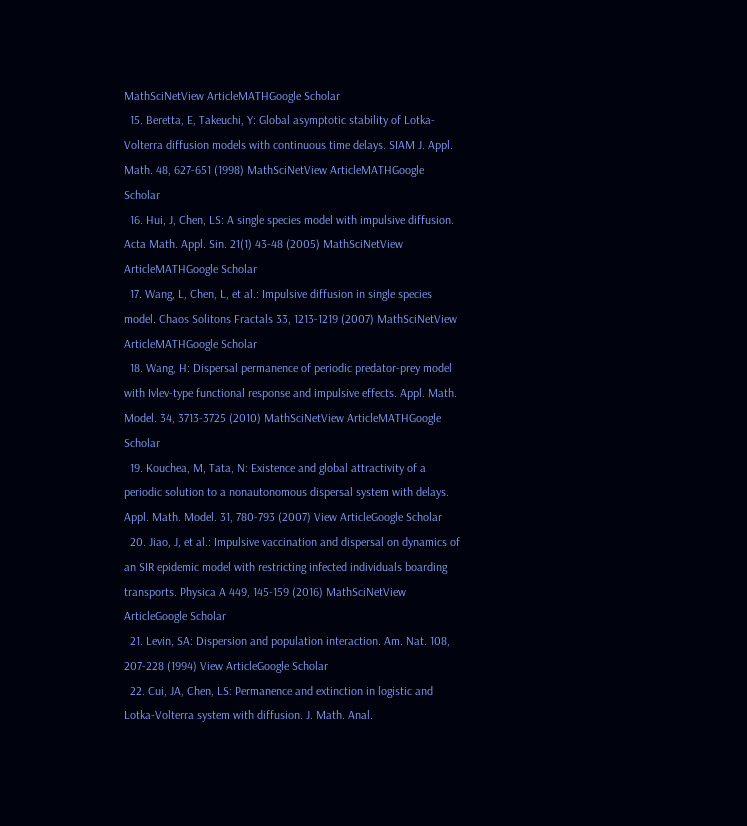MathSciNetView ArticleMATHGoogle Scholar
  15. Beretta, E, Takeuchi, Y: Global asymptotic stability of Lotka-Volterra diffusion models with continuous time delays. SIAM J. Appl. Math. 48, 627-651 (1998) MathSciNetView ArticleMATHGoogle Scholar
  16. Hui, J, Chen, LS: A single species model with impulsive diffusion. Acta Math. Appl. Sin. 21(1) 43-48 (2005) MathSciNetView ArticleMATHGoogle Scholar
  17. Wang, L, Chen, L, et al.: Impulsive diffusion in single species model. Chaos Solitons Fractals 33, 1213-1219 (2007) MathSciNetView ArticleMATHGoogle Scholar
  18. Wang, H: Dispersal permanence of periodic predator-prey model with Ivlev-type functional response and impulsive effects. Appl. Math. Model. 34, 3713-3725 (2010) MathSciNetView ArticleMATHGoogle Scholar
  19. Kouchea, M, Tata, N: Existence and global attractivity of a periodic solution to a nonautonomous dispersal system with delays. Appl. Math. Model. 31, 780-793 (2007) View ArticleGoogle Scholar
  20. Jiao, J, et al.: Impulsive vaccination and dispersal on dynamics of an SIR epidemic model with restricting infected individuals boarding transports. Physica A 449, 145-159 (2016) MathSciNetView ArticleGoogle Scholar
  21. Levin, SA: Dispersion and population interaction. Am. Nat. 108, 207-228 (1994) View ArticleGoogle Scholar
  22. Cui, JA, Chen, LS: Permanence and extinction in logistic and Lotka-Volterra system with diffusion. J. Math. Anal.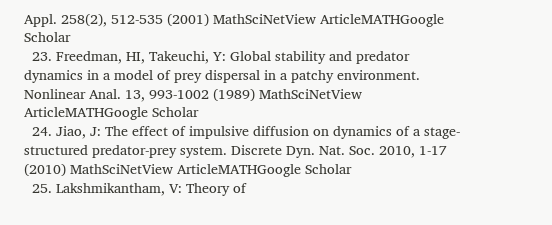Appl. 258(2), 512-535 (2001) MathSciNetView ArticleMATHGoogle Scholar
  23. Freedman, HI, Takeuchi, Y: Global stability and predator dynamics in a model of prey dispersal in a patchy environment. Nonlinear Anal. 13, 993-1002 (1989) MathSciNetView ArticleMATHGoogle Scholar
  24. Jiao, J: The effect of impulsive diffusion on dynamics of a stage-structured predator-prey system. Discrete Dyn. Nat. Soc. 2010, 1-17 (2010) MathSciNetView ArticleMATHGoogle Scholar
  25. Lakshmikantham, V: Theory of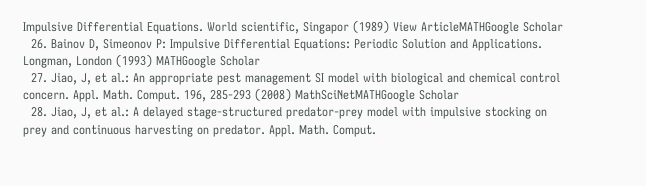Impulsive Differential Equations. World scientific, Singapor (1989) View ArticleMATHGoogle Scholar
  26. Bainov D, Simeonov P: Impulsive Differential Equations: Periodic Solution and Applications. Longman, London (1993) MATHGoogle Scholar
  27. Jiao, J, et al.: An appropriate pest management SI model with biological and chemical control concern. Appl. Math. Comput. 196, 285-293 (2008) MathSciNetMATHGoogle Scholar
  28. Jiao, J, et al.: A delayed stage-structured predator-prey model with impulsive stocking on prey and continuous harvesting on predator. Appl. Math. Comput.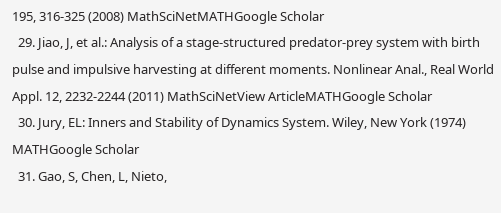195, 316-325 (2008) MathSciNetMATHGoogle Scholar
  29. Jiao, J, et al.: Analysis of a stage-structured predator-prey system with birth pulse and impulsive harvesting at different moments. Nonlinear Anal., Real World Appl. 12, 2232-2244 (2011) MathSciNetView ArticleMATHGoogle Scholar
  30. Jury, EL: Inners and Stability of Dynamics System. Wiley, New York (1974) MATHGoogle Scholar
  31. Gao, S, Chen, L, Nieto,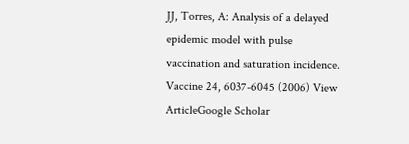JJ, Torres, A: Analysis of a delayed epidemic model with pulse vaccination and saturation incidence. Vaccine 24, 6037-6045 (2006) View ArticleGoogle Scholar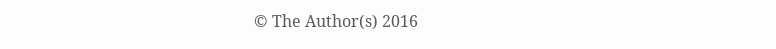© The Author(s) 2016